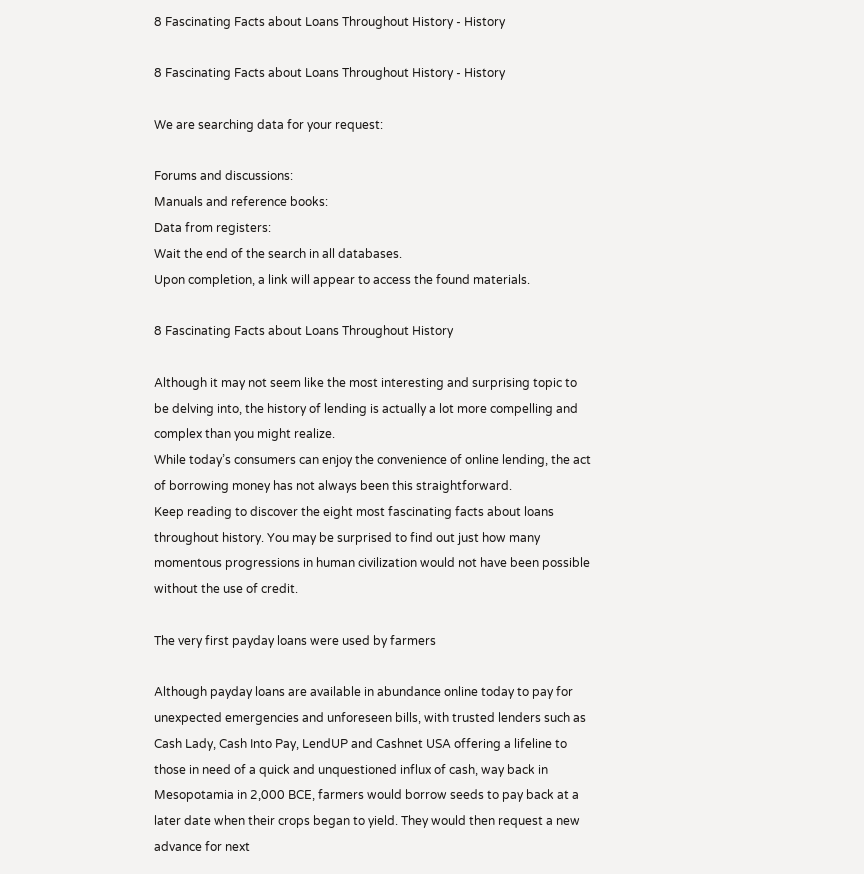8 Fascinating Facts about Loans Throughout History - History

8 Fascinating Facts about Loans Throughout History - History

We are searching data for your request:

Forums and discussions:
Manuals and reference books:
Data from registers:
Wait the end of the search in all databases.
Upon completion, a link will appear to access the found materials.

8 Fascinating Facts about Loans Throughout History

Although it may not seem like the most interesting and surprising topic to be delving into, the history of lending is actually a lot more compelling and complex than you might realize.
While today’s consumers can enjoy the convenience of online lending, the act of borrowing money has not always been this straightforward.
Keep reading to discover the eight most fascinating facts about loans throughout history. You may be surprised to find out just how many momentous progressions in human civilization would not have been possible without the use of credit.

The very first payday loans were used by farmers

Although payday loans are available in abundance online today to pay for unexpected emergencies and unforeseen bills, with trusted lenders such as Cash Lady, Cash Into Pay, LendUP and Cashnet USA offering a lifeline to those in need of a quick and unquestioned influx of cash, way back in Mesopotamia in 2,000 BCE, farmers would borrow seeds to pay back at a later date when their crops began to yield. They would then request a new advance for next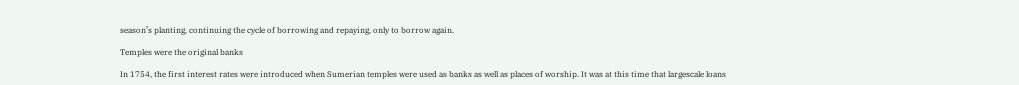season’s planting, continuing the cycle of borrowing and repaying, only to borrow again.

Temples were the original banks

In 1754, the first interest rates were introduced when Sumerian temples were used as banks as well as places of worship. It was at this time that largescale loans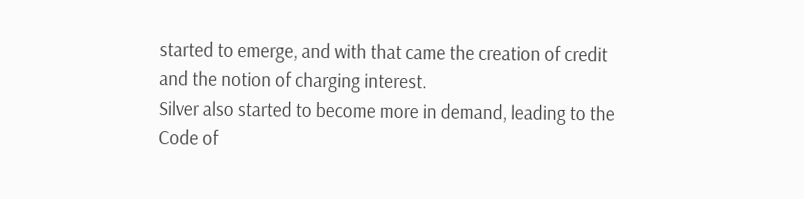started to emerge, and with that came the creation of credit and the notion of charging interest.
Silver also started to become more in demand, leading to the Code of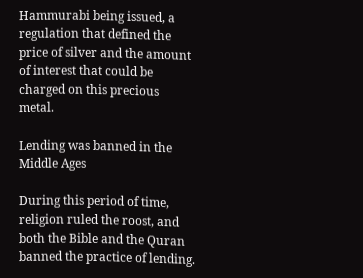Hammurabi being issued, a regulation that defined the price of silver and the amount of interest that could be charged on this precious metal.

Lending was banned in the Middle Ages

During this period of time, religion ruled the roost, and both the Bible and the Quran banned the practice of lending.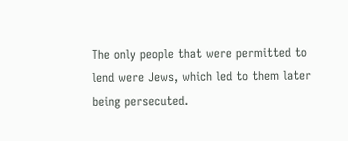The only people that were permitted to lend were Jews, which led to them later being persecuted.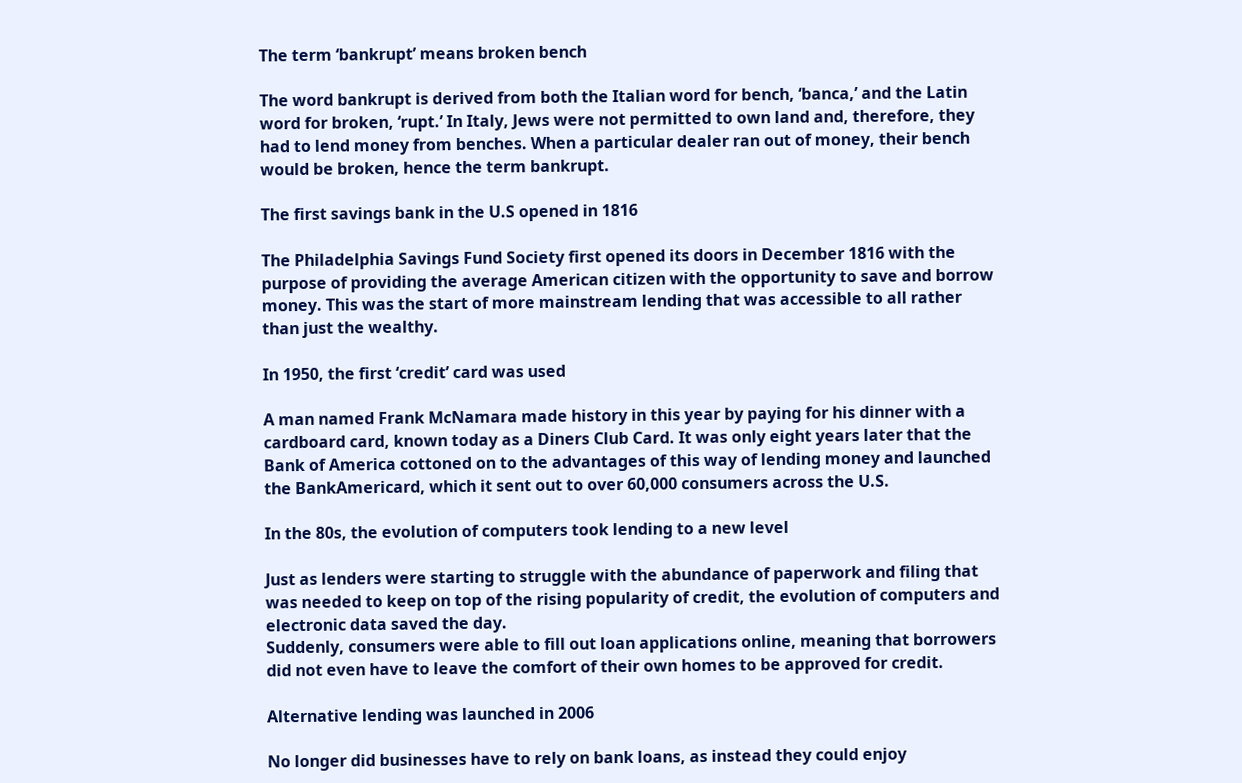The term ‘bankrupt’ means broken bench

The word bankrupt is derived from both the Italian word for bench, ‘banca,’ and the Latin word for broken, ‘rupt.’ In Italy, Jews were not permitted to own land and, therefore, they had to lend money from benches. When a particular dealer ran out of money, their bench would be broken, hence the term bankrupt.

The first savings bank in the U.S opened in 1816

The Philadelphia Savings Fund Society first opened its doors in December 1816 with the purpose of providing the average American citizen with the opportunity to save and borrow money. This was the start of more mainstream lending that was accessible to all rather than just the wealthy.

In 1950, the first ‘credit’ card was used

A man named Frank McNamara made history in this year by paying for his dinner with a cardboard card, known today as a Diners Club Card. It was only eight years later that the Bank of America cottoned on to the advantages of this way of lending money and launched the BankAmericard, which it sent out to over 60,000 consumers across the U.S.

In the 80s, the evolution of computers took lending to a new level

Just as lenders were starting to struggle with the abundance of paperwork and filing that was needed to keep on top of the rising popularity of credit, the evolution of computers and electronic data saved the day.
Suddenly, consumers were able to fill out loan applications online, meaning that borrowers did not even have to leave the comfort of their own homes to be approved for credit.

Alternative lending was launched in 2006

No longer did businesses have to rely on bank loans, as instead they could enjoy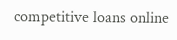competitive loans online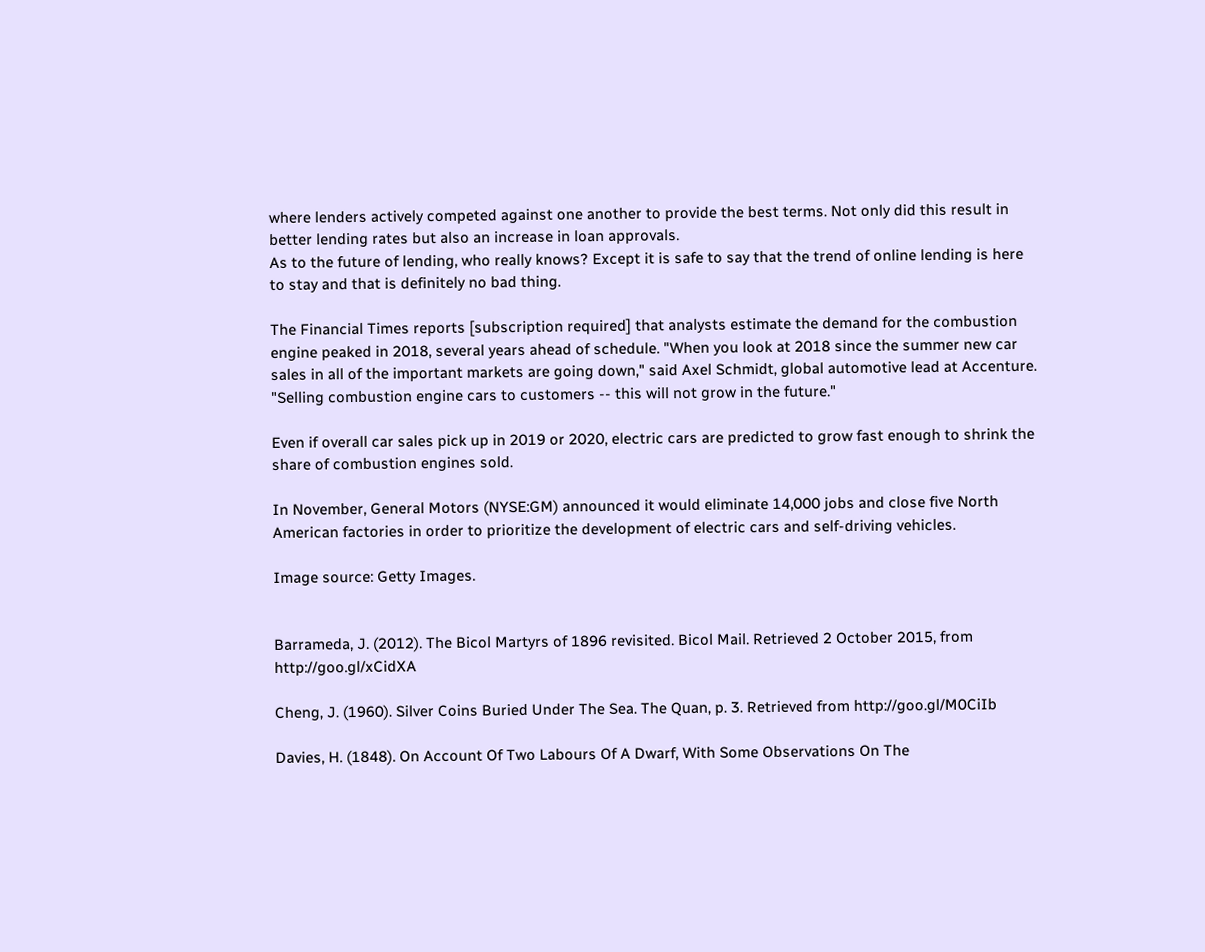where lenders actively competed against one another to provide the best terms. Not only did this result in better lending rates but also an increase in loan approvals.
As to the future of lending, who really knows? Except it is safe to say that the trend of online lending is here to stay and that is definitely no bad thing.

The Financial Times reports [subscription required] that analysts estimate the demand for the combustion engine peaked in 2018, several years ahead of schedule. "When you look at 2018 since the summer new car sales in all of the important markets are going down," said Axel Schmidt, global automotive lead at Accenture. "Selling combustion engine cars to customers -- this will not grow in the future."

Even if overall car sales pick up in 2019 or 2020, electric cars are predicted to grow fast enough to shrink the share of combustion engines sold.

In November, General Motors (NYSE:GM) announced it would eliminate 14,000 jobs and close five North American factories in order to prioritize the development of electric cars and self-driving vehicles.

Image source: Getty Images.


Barrameda, J. (2012). The Bicol Martyrs of 1896 revisited. Bicol Mail. Retrieved 2 October 2015, from http://goo.gl/xCidXA

Cheng, J. (1960). Silver Coins Buried Under The Sea. The Quan, p. 3. Retrieved from http://goo.gl/M0CiIb

Davies, H. (1848). On Account Of Two Labours Of A Dwarf, With Some Observations On The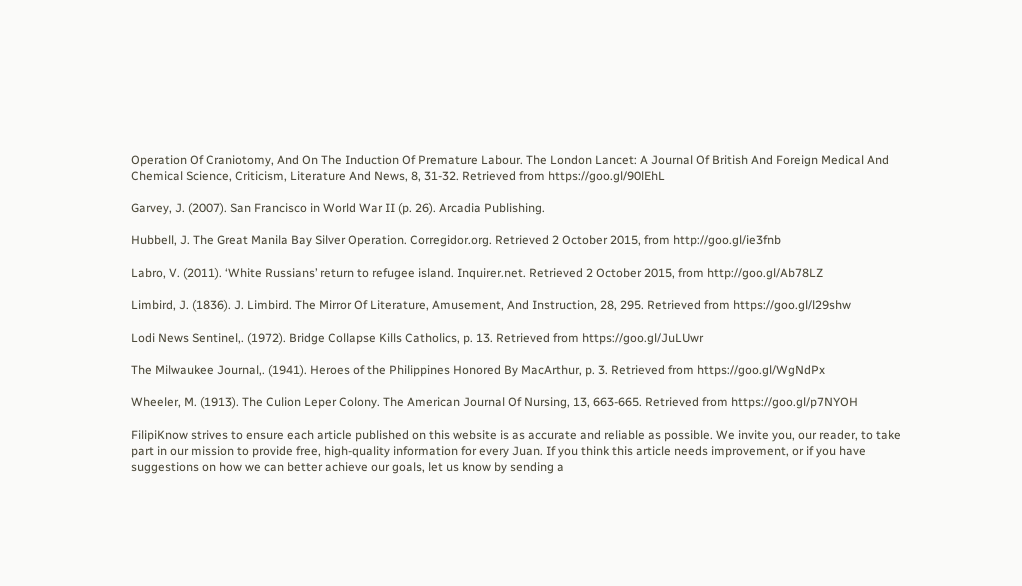Operation Of Craniotomy, And On The Induction Of Premature Labour. The London Lancet: A Journal Of British And Foreign Medical And Chemical Science, Criticism, Literature And News, 8, 31-32. Retrieved from https://goo.gl/90lEhL

Garvey, J. (2007). San Francisco in World War II (p. 26). Arcadia Publishing.

Hubbell, J. The Great Manila Bay Silver Operation. Corregidor.org. Retrieved 2 October 2015, from http://goo.gl/ie3fnb

Labro, V. (2011). ‘White Russians’ return to refugee island. Inquirer.net. Retrieved 2 October 2015, from http://goo.gl/Ab78LZ

Limbird, J. (1836). J. Limbird. The Mirror Of Literature, Amusement, And Instruction, 28, 295. Retrieved from https://goo.gl/l29shw

Lodi News Sentinel,. (1972). Bridge Collapse Kills Catholics, p. 13. Retrieved from https://goo.gl/JuLUwr

The Milwaukee Journal,. (1941). Heroes of the Philippines Honored By MacArthur, p. 3. Retrieved from https://goo.gl/WgNdPx

Wheeler, M. (1913). The Culion Leper Colony. The American Journal Of Nursing, 13, 663-665. Retrieved from https://goo.gl/p7NYOH

FilipiKnow strives to ensure each article published on this website is as accurate and reliable as possible. We invite you, our reader, to take part in our mission to provide free, high-quality information for every Juan. If you think this article needs improvement, or if you have suggestions on how we can better achieve our goals, let us know by sending a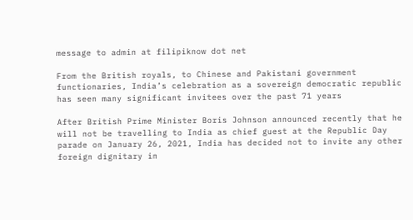message to admin at filipiknow dot net

From the British royals, to Chinese and Pakistani government functionaries, India’s celebration as a sovereign democratic republic has seen many significant invitees over the past 71 years

After British Prime Minister Boris Johnson announced recently that he will not be travelling to India as chief guest at the Republic Day parade on January 26, 2021, India has decided not to invite any other foreign dignitary in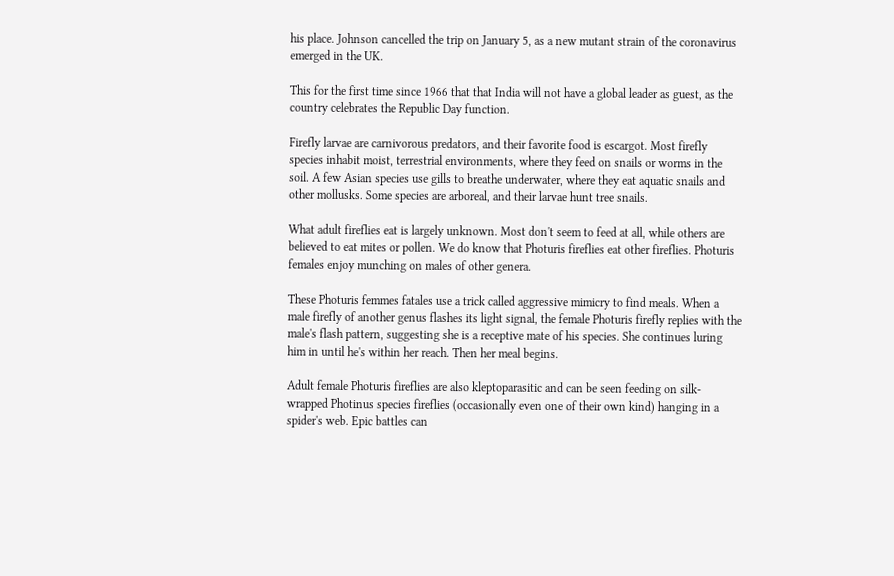his place. Johnson cancelled the trip on January 5, as a new mutant strain of the coronavirus emerged in the UK.

This for the first time since 1966 that that India will not have a global leader as guest, as the country celebrates the Republic Day function.

Firefly larvae are carnivorous predators, and their favorite food is escargot. Most firefly species inhabit moist, terrestrial environments, where they feed on snails or worms in the soil. A few Asian species use gills to breathe underwater, where they eat aquatic snails and other mollusks. Some species are arboreal, and their larvae hunt tree snails.

What adult fireflies eat is largely unknown. Most don't seem to feed at all, while others are believed to eat mites or pollen. We do know that Photuris fireflies eat other fireflies. Photuris females enjoy munching on males of other genera.

These Photuris femmes fatales use a trick called aggressive mimicry to find meals. When a male firefly of another genus flashes its light signal, the female Photuris firefly replies with the male's flash pattern, suggesting she is a receptive mate of his species. She continues luring him in until he's within her reach. Then her meal begins.

Adult female Photuris fireflies are also kleptoparasitic and can be seen feeding on silk-wrapped Photinus species fireflies (occasionally even one of their own kind) hanging in a spider's web. Epic battles can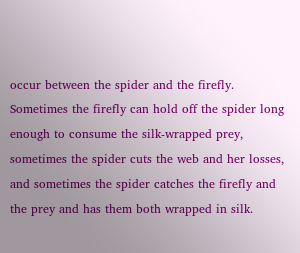occur between the spider and the firefly. Sometimes the firefly can hold off the spider long enough to consume the silk-wrapped prey, sometimes the spider cuts the web and her losses, and sometimes the spider catches the firefly and the prey and has them both wrapped in silk.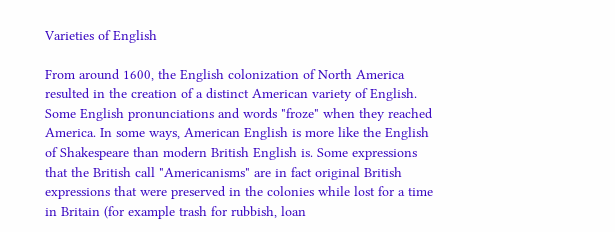Varieties of English

From around 1600, the English colonization of North America resulted in the creation of a distinct American variety of English. Some English pronunciations and words "froze" when they reached America. In some ways, American English is more like the English of Shakespeare than modern British English is. Some expressions that the British call "Americanisms" are in fact original British expressions that were preserved in the colonies while lost for a time in Britain (for example trash for rubbish, loan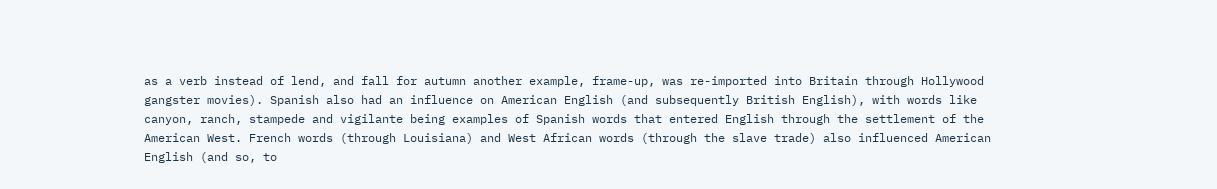as a verb instead of lend, and fall for autumn another example, frame-up, was re-imported into Britain through Hollywood gangster movies). Spanish also had an influence on American English (and subsequently British English), with words like canyon, ranch, stampede and vigilante being examples of Spanish words that entered English through the settlement of the American West. French words (through Louisiana) and West African words (through the slave trade) also influenced American English (and so, to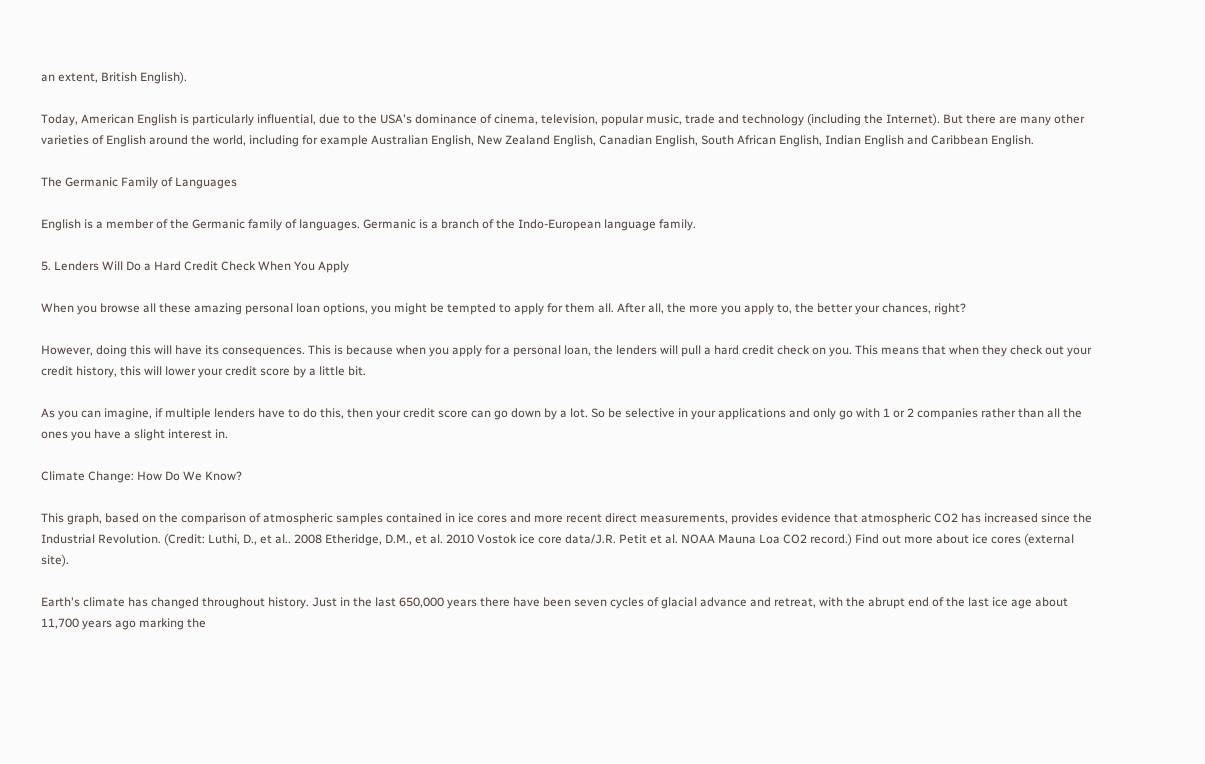an extent, British English).

Today, American English is particularly influential, due to the USA's dominance of cinema, television, popular music, trade and technology (including the Internet). But there are many other varieties of English around the world, including for example Australian English, New Zealand English, Canadian English, South African English, Indian English and Caribbean English.

The Germanic Family of Languages

English is a member of the Germanic family of languages. Germanic is a branch of the Indo-European language family.

5. Lenders Will Do a Hard Credit Check When You Apply

When you browse all these amazing personal loan options, you might be tempted to apply for them all. After all, the more you apply to, the better your chances, right?

However, doing this will have its consequences. This is because when you apply for a personal loan, the lenders will pull a hard credit check on you. This means that when they check out your credit history, this will lower your credit score by a little bit.

As you can imagine, if multiple lenders have to do this, then your credit score can go down by a lot. So be selective in your applications and only go with 1 or 2 companies rather than all the ones you have a slight interest in.

Climate Change: How Do We Know?

This graph, based on the comparison of atmospheric samples contained in ice cores and more recent direct measurements, provides evidence that atmospheric CO2 has increased since the Industrial Revolution. (Credit: Luthi, D., et al.. 2008 Etheridge, D.M., et al. 2010 Vostok ice core data/J.R. Petit et al. NOAA Mauna Loa CO2 record.) Find out more about ice cores (external site).

Earth's climate has changed throughout history. Just in the last 650,000 years there have been seven cycles of glacial advance and retreat, with the abrupt end of the last ice age about 11,700 years ago marking the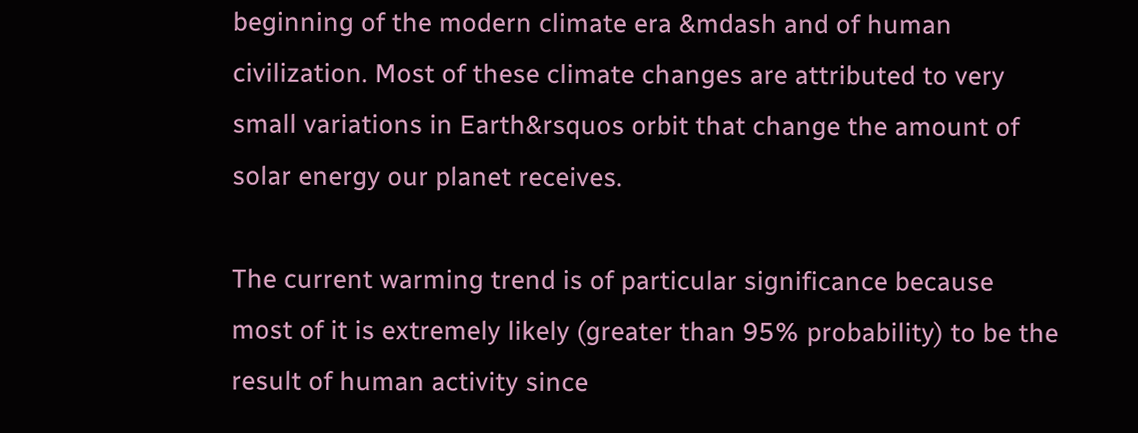beginning of the modern climate era &mdash and of human civilization. Most of these climate changes are attributed to very small variations in Earth&rsquos orbit that change the amount of solar energy our planet receives.

The current warming trend is of particular significance because most of it is extremely likely (greater than 95% probability) to be the result of human activity since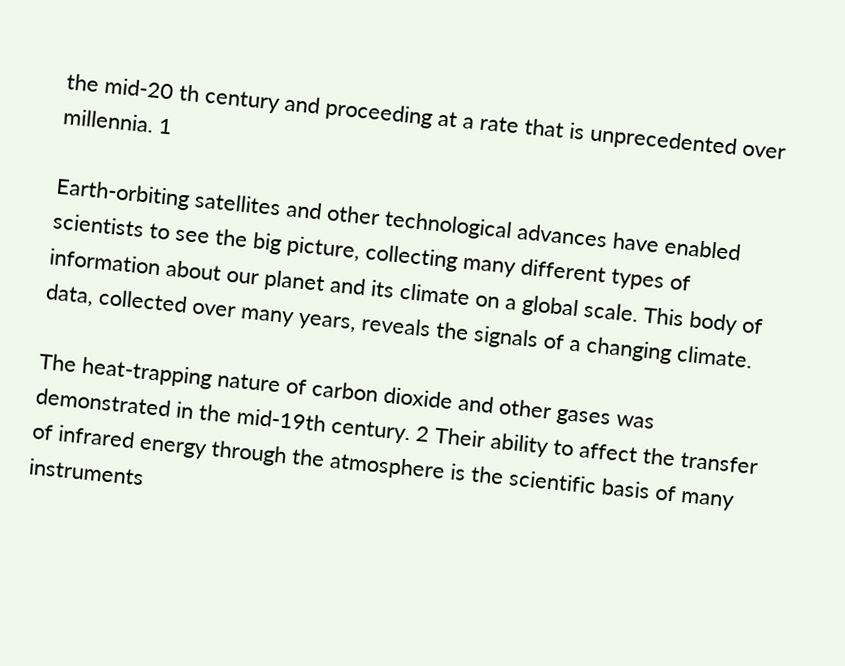the mid-20 th century and proceeding at a rate that is unprecedented over millennia. 1

Earth-orbiting satellites and other technological advances have enabled scientists to see the big picture, collecting many different types of information about our planet and its climate on a global scale. This body of data, collected over many years, reveals the signals of a changing climate.

The heat-trapping nature of carbon dioxide and other gases was demonstrated in the mid-19th century. 2 Their ability to affect the transfer of infrared energy through the atmosphere is the scientific basis of many instruments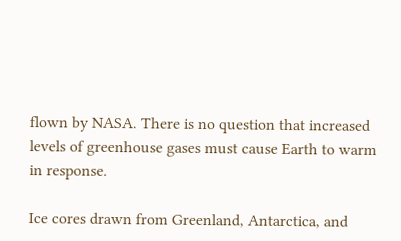flown by NASA. There is no question that increased levels of greenhouse gases must cause Earth to warm in response.

Ice cores drawn from Greenland, Antarctica, and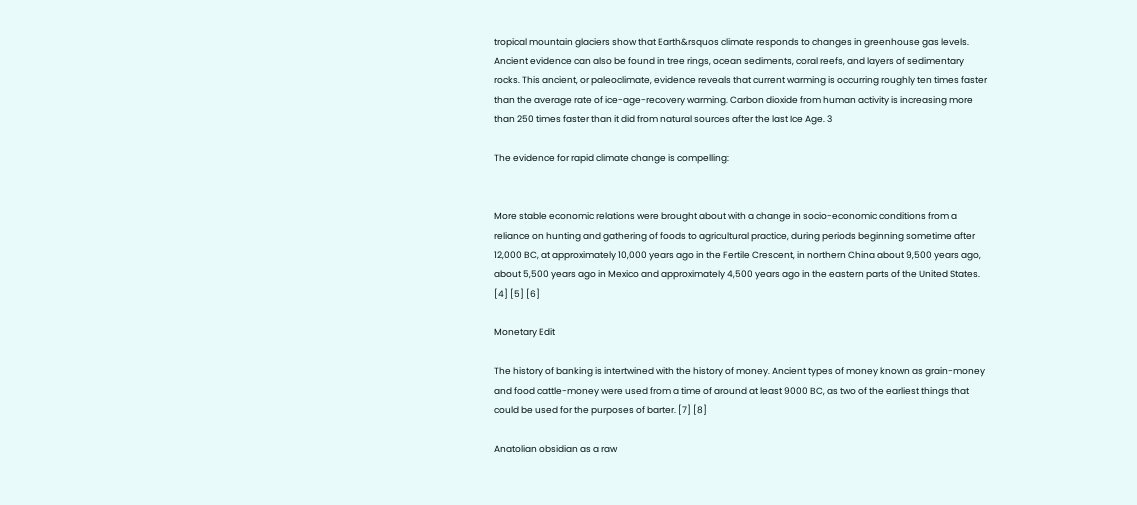tropical mountain glaciers show that Earth&rsquos climate responds to changes in greenhouse gas levels. Ancient evidence can also be found in tree rings, ocean sediments, coral reefs, and layers of sedimentary rocks. This ancient, or paleoclimate, evidence reveals that current warming is occurring roughly ten times faster than the average rate of ice-age-recovery warming. Carbon dioxide from human activity is increasing more than 250 times faster than it did from natural sources after the last Ice Age. 3

The evidence for rapid climate change is compelling:


More stable economic relations were brought about with a change in socio-economic conditions from a reliance on hunting and gathering of foods to agricultural practice, during periods beginning sometime after 12,000 BC, at approximately 10,000 years ago in the Fertile Crescent, in northern China about 9,500 years ago, about 5,500 years ago in Mexico and approximately 4,500 years ago in the eastern parts of the United States. [4] [5] [6]

Monetary Edit

The history of banking is intertwined with the history of money. Ancient types of money known as grain-money and food cattle-money were used from a time of around at least 9000 BC, as two of the earliest things that could be used for the purposes of barter. [7] [8]

Anatolian obsidian as a raw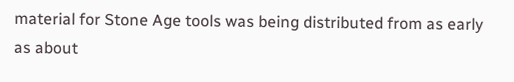material for Stone Age tools was being distributed from as early as about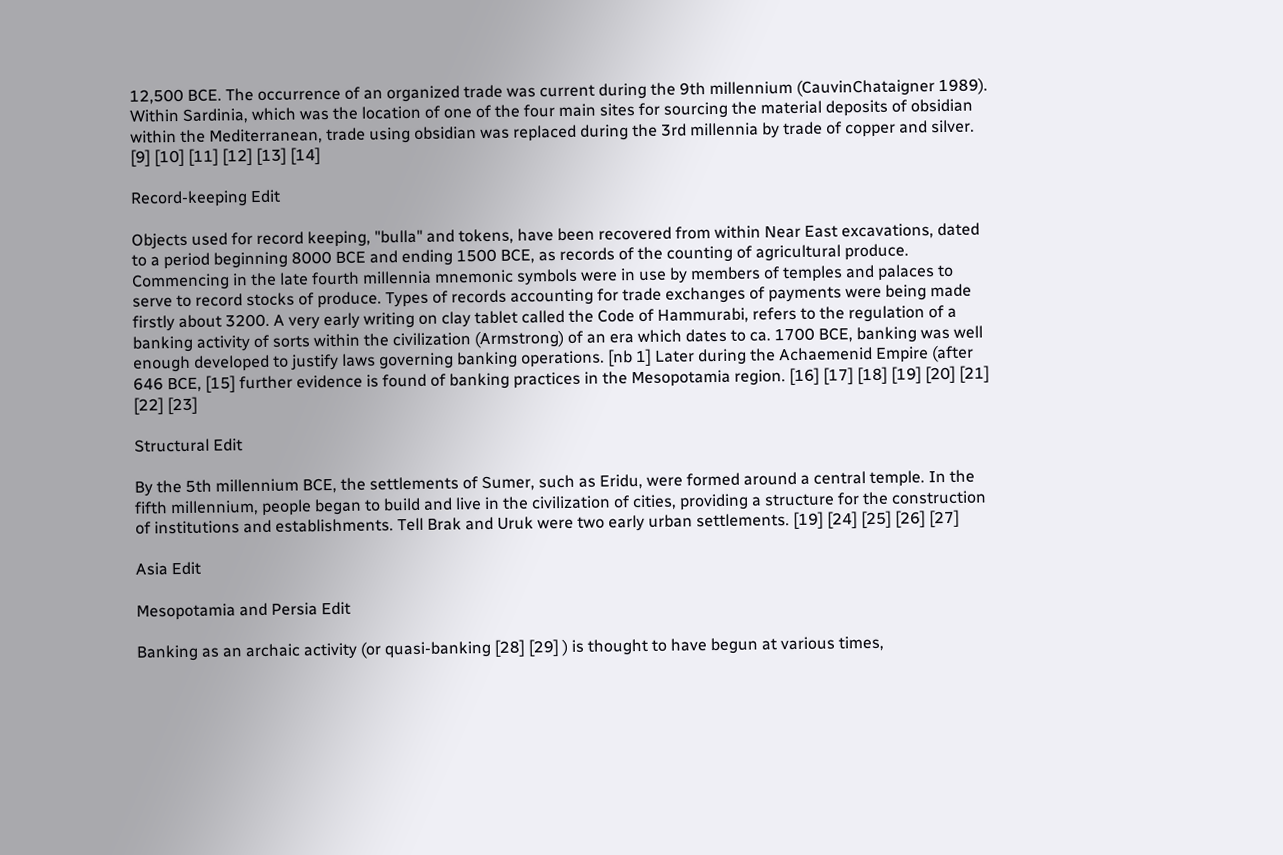12,500 BCE. The occurrence of an organized trade was current during the 9th millennium (CauvinChataigner 1989). Within Sardinia, which was the location of one of the four main sites for sourcing the material deposits of obsidian within the Mediterranean, trade using obsidian was replaced during the 3rd millennia by trade of copper and silver. [9] [10] [11] [12] [13] [14]

Record-keeping Edit

Objects used for record keeping, "bulla" and tokens, have been recovered from within Near East excavations, dated to a period beginning 8000 BCE and ending 1500 BCE, as records of the counting of agricultural produce. Commencing in the late fourth millennia mnemonic symbols were in use by members of temples and palaces to serve to record stocks of produce. Types of records accounting for trade exchanges of payments were being made firstly about 3200. A very early writing on clay tablet called the Code of Hammurabi, refers to the regulation of a banking activity of sorts within the civilization (Armstrong) of an era which dates to ca. 1700 BCE, banking was well enough developed to justify laws governing banking operations. [nb 1] Later during the Achaemenid Empire (after 646 BCE, [15] further evidence is found of banking practices in the Mesopotamia region. [16] [17] [18] [19] [20] [21] [22] [23]

Structural Edit

By the 5th millennium BCE, the settlements of Sumer, such as Eridu, were formed around a central temple. In the fifth millennium, people began to build and live in the civilization of cities, providing a structure for the construction of institutions and establishments. Tell Brak and Uruk were two early urban settlements. [19] [24] [25] [26] [27]

Asia Edit

Mesopotamia and Persia Edit

Banking as an archaic activity (or quasi-banking [28] [29] ) is thought to have begun at various times,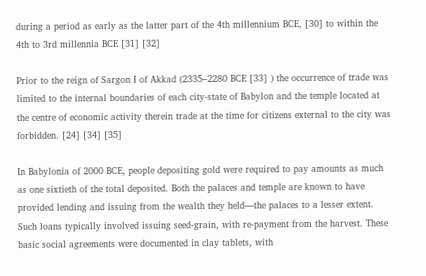during a period as early as the latter part of the 4th millennium BCE, [30] to within the 4th to 3rd millennia BCE [31] [32]

Prior to the reign of Sargon I of Akkad (2335–2280 BCE [33] ) the occurrence of trade was limited to the internal boundaries of each city-state of Babylon and the temple located at the centre of economic activity therein trade at the time for citizens external to the city was forbidden. [24] [34] [35]

In Babylonia of 2000 BCE, people depositing gold were required to pay amounts as much as one sixtieth of the total deposited. Both the palaces and temple are known to have provided lending and issuing from the wealth they held—the palaces to a lesser extent. Such loans typically involved issuing seed-grain, with re-payment from the harvest. These basic social agreements were documented in clay tablets, with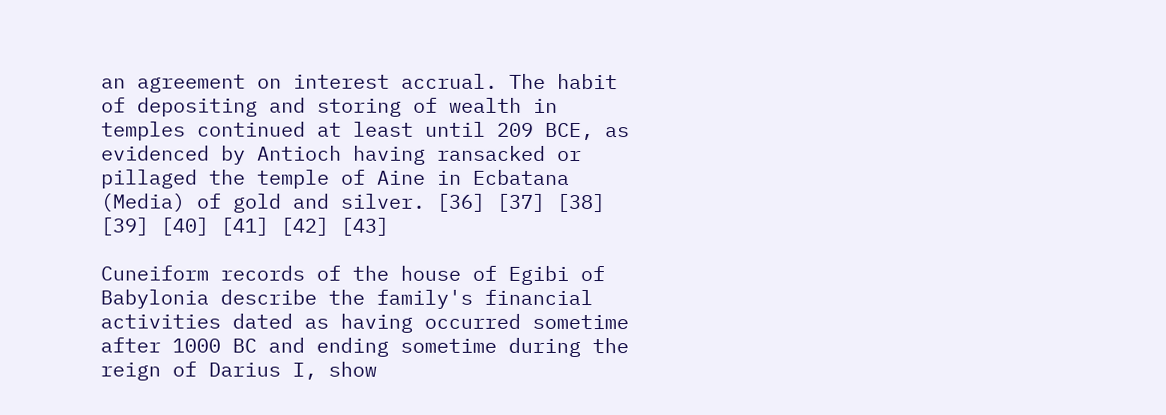an agreement on interest accrual. The habit of depositing and storing of wealth in temples continued at least until 209 BCE, as evidenced by Antioch having ransacked or pillaged the temple of Aine in Ecbatana (Media) of gold and silver. [36] [37] [38] [39] [40] [41] [42] [43]

Cuneiform records of the house of Egibi of Babylonia describe the family's financial activities dated as having occurred sometime after 1000 BC and ending sometime during the reign of Darius I, show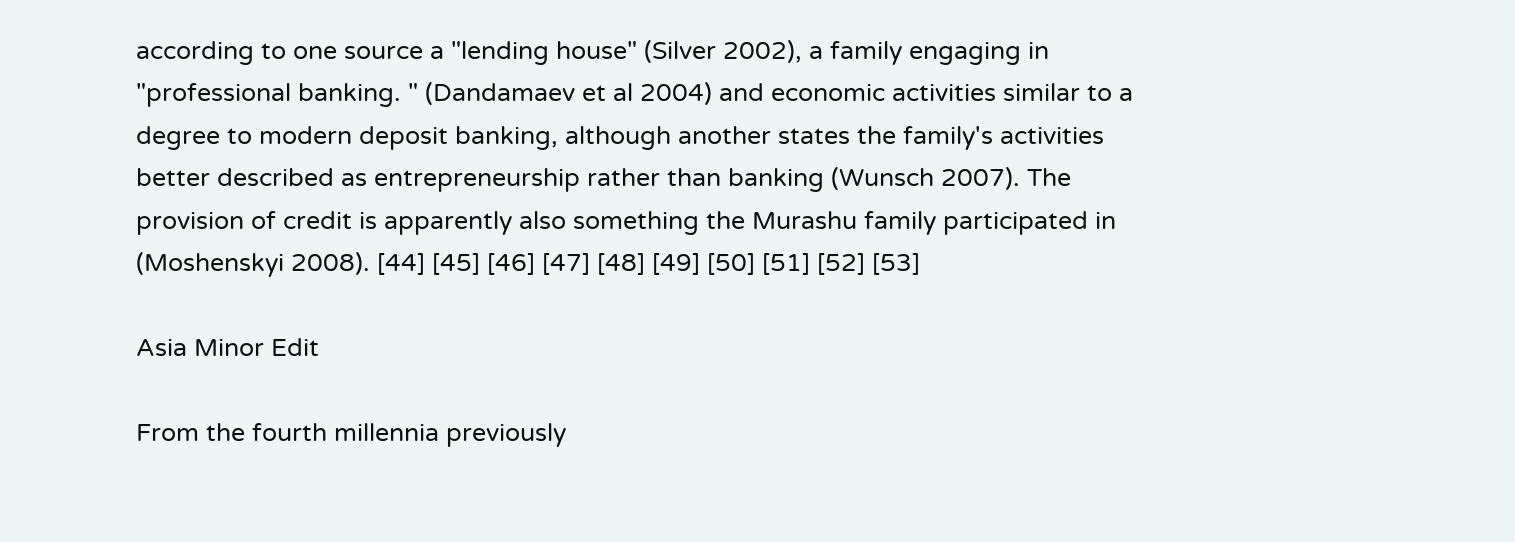according to one source a "lending house" (Silver 2002), a family engaging in "professional banking. " (Dandamaev et al 2004) and economic activities similar to a degree to modern deposit banking, although another states the family's activities better described as entrepreneurship rather than banking (Wunsch 2007). The provision of credit is apparently also something the Murashu family participated in (Moshenskyi 2008). [44] [45] [46] [47] [48] [49] [50] [51] [52] [53]

Asia Minor Edit

From the fourth millennia previously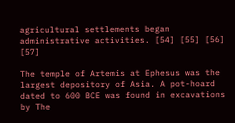agricultural settlements began administrative activities. [54] [55] [56] [57]

The temple of Artemis at Ephesus was the largest depository of Asia. A pot-hoard dated to 600 BCE was found in excavations by The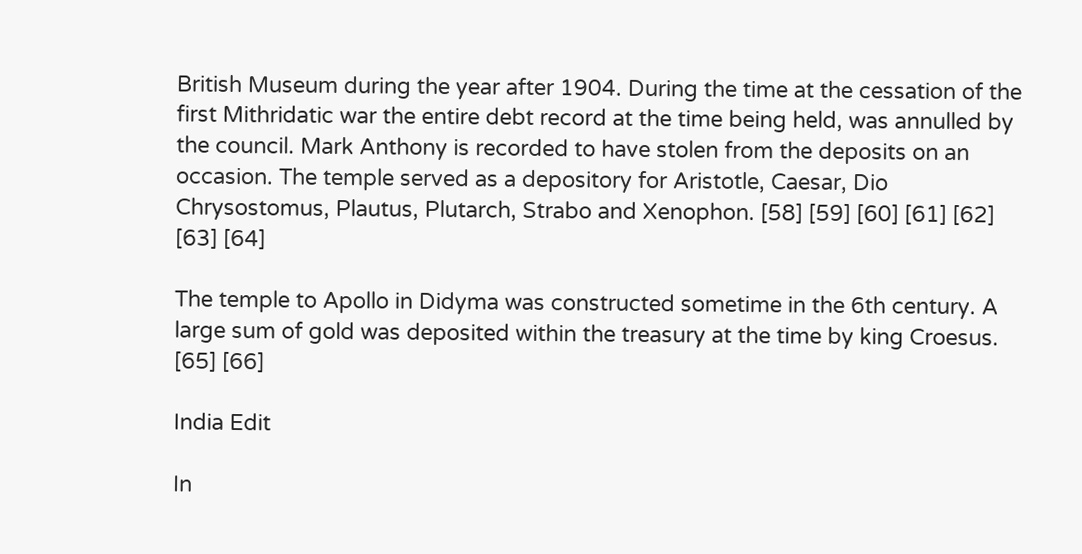British Museum during the year after 1904. During the time at the cessation of the first Mithridatic war the entire debt record at the time being held, was annulled by the council. Mark Anthony is recorded to have stolen from the deposits on an occasion. The temple served as a depository for Aristotle, Caesar, Dio Chrysostomus, Plautus, Plutarch, Strabo and Xenophon. [58] [59] [60] [61] [62] [63] [64]

The temple to Apollo in Didyma was constructed sometime in the 6th century. A large sum of gold was deposited within the treasury at the time by king Croesus. [65] [66]

India Edit

In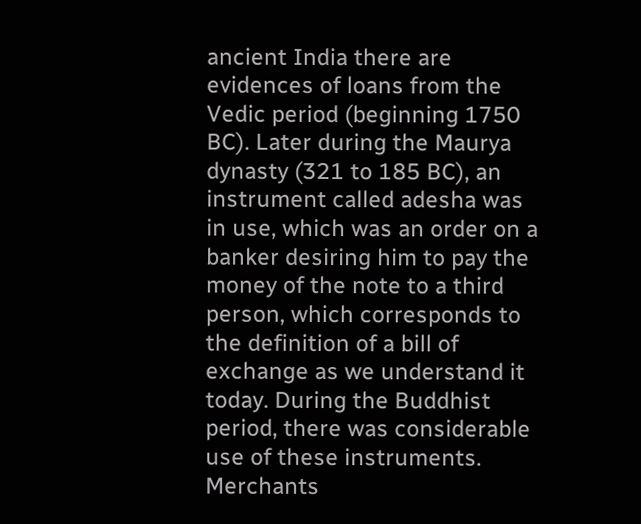ancient India there are evidences of loans from the Vedic period (beginning 1750 BC). Later during the Maurya dynasty (321 to 185 BC), an instrument called adesha was in use, which was an order on a banker desiring him to pay the money of the note to a third person, which corresponds to the definition of a bill of exchange as we understand it today. During the Buddhist period, there was considerable use of these instruments. Merchants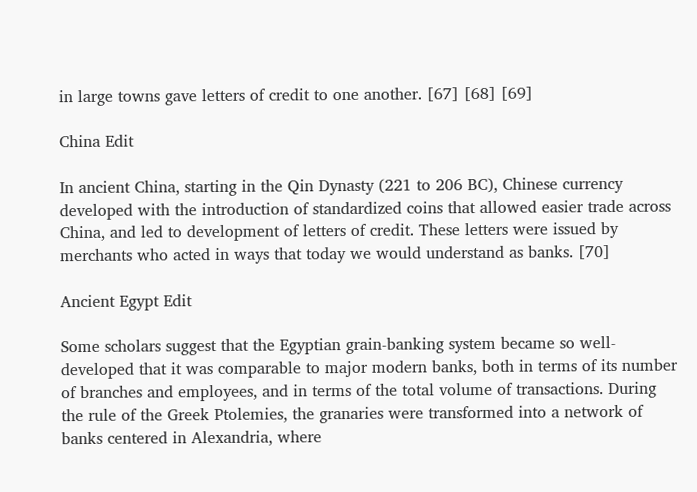in large towns gave letters of credit to one another. [67] [68] [69]

China Edit

In ancient China, starting in the Qin Dynasty (221 to 206 BC), Chinese currency developed with the introduction of standardized coins that allowed easier trade across China, and led to development of letters of credit. These letters were issued by merchants who acted in ways that today we would understand as banks. [70]

Ancient Egypt Edit

Some scholars suggest that the Egyptian grain-banking system became so well-developed that it was comparable to major modern banks, both in terms of its number of branches and employees, and in terms of the total volume of transactions. During the rule of the Greek Ptolemies, the granaries were transformed into a network of banks centered in Alexandria, where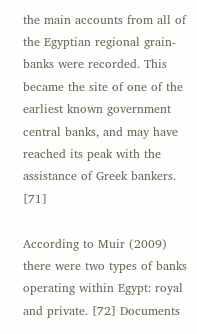the main accounts from all of the Egyptian regional grain-banks were recorded. This became the site of one of the earliest known government central banks, and may have reached its peak with the assistance of Greek bankers. [71]

According to Muir (2009) there were two types of banks operating within Egypt: royal and private. [72] Documents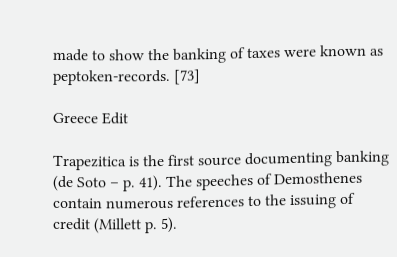made to show the banking of taxes were known as peptoken-records. [73]

Greece Edit

Trapezitica is the first source documenting banking (de Soto – p. 41). The speeches of Demosthenes contain numerous references to the issuing of credit (Millett p. 5).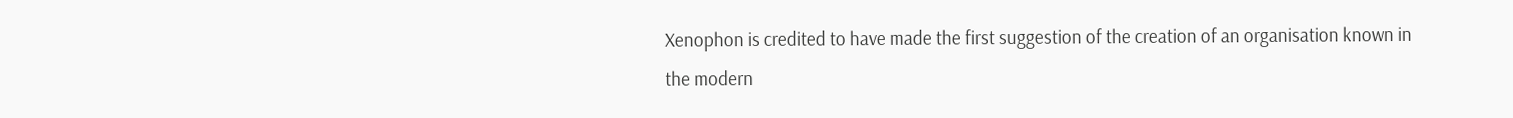Xenophon is credited to have made the first suggestion of the creation of an organisation known in the modern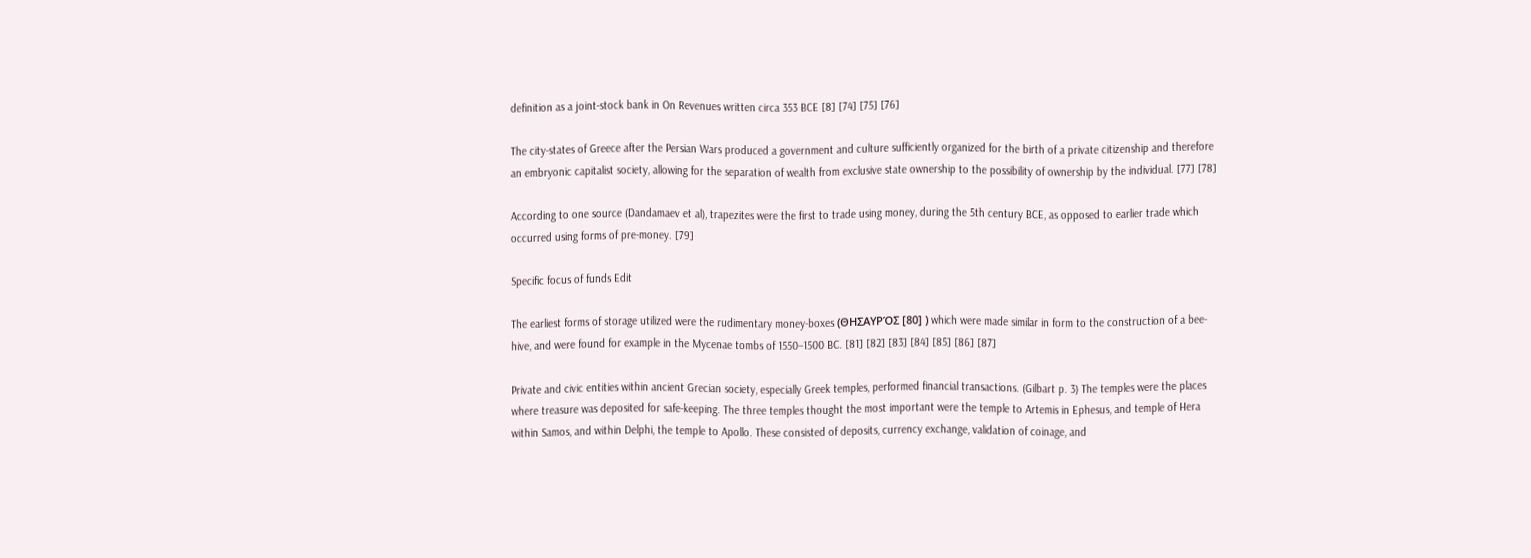definition as a joint-stock bank in On Revenues written circa 353 BCE [8] [74] [75] [76]

The city-states of Greece after the Persian Wars produced a government and culture sufficiently organized for the birth of a private citizenship and therefore an embryonic capitalist society, allowing for the separation of wealth from exclusive state ownership to the possibility of ownership by the individual. [77] [78]

According to one source (Dandamaev et al), trapezites were the first to trade using money, during the 5th century BCE, as opposed to earlier trade which occurred using forms of pre-money. [79]

Specific focus of funds Edit

The earliest forms of storage utilized were the rudimentary money-boxes (ΘΗΣΑΥΡΌΣ [80] ) which were made similar in form to the construction of a bee-hive, and were found for example in the Mycenae tombs of 1550–1500 BC. [81] [82] [83] [84] [85] [86] [87]

Private and civic entities within ancient Grecian society, especially Greek temples, performed financial transactions. (Gilbart p. 3) The temples were the places where treasure was deposited for safe-keeping. The three temples thought the most important were the temple to Artemis in Ephesus, and temple of Hera within Samos, and within Delphi, the temple to Apollo. These consisted of deposits, currency exchange, validation of coinage, and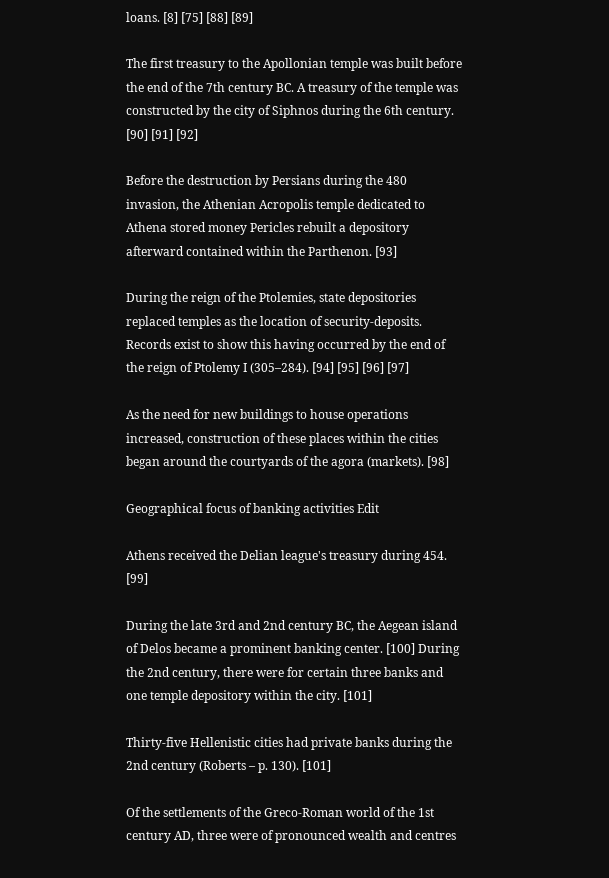loans. [8] [75] [88] [89]

The first treasury to the Apollonian temple was built before the end of the 7th century BC. A treasury of the temple was constructed by the city of Siphnos during the 6th century. [90] [91] [92]

Before the destruction by Persians during the 480 invasion, the Athenian Acropolis temple dedicated to Athena stored money Pericles rebuilt a depository afterward contained within the Parthenon. [93]

During the reign of the Ptolemies, state depositories replaced temples as the location of security-deposits. Records exist to show this having occurred by the end of the reign of Ptolemy I (305–284). [94] [95] [96] [97]

As the need for new buildings to house operations increased, construction of these places within the cities began around the courtyards of the agora (markets). [98]

Geographical focus of banking activities Edit

Athens received the Delian league's treasury during 454. [99]

During the late 3rd and 2nd century BC, the Aegean island of Delos became a prominent banking center. [100] During the 2nd century, there were for certain three banks and one temple depository within the city. [101]

Thirty-five Hellenistic cities had private banks during the 2nd century (Roberts – p. 130). [101]

Of the settlements of the Greco-Roman world of the 1st century AD, three were of pronounced wealth and centres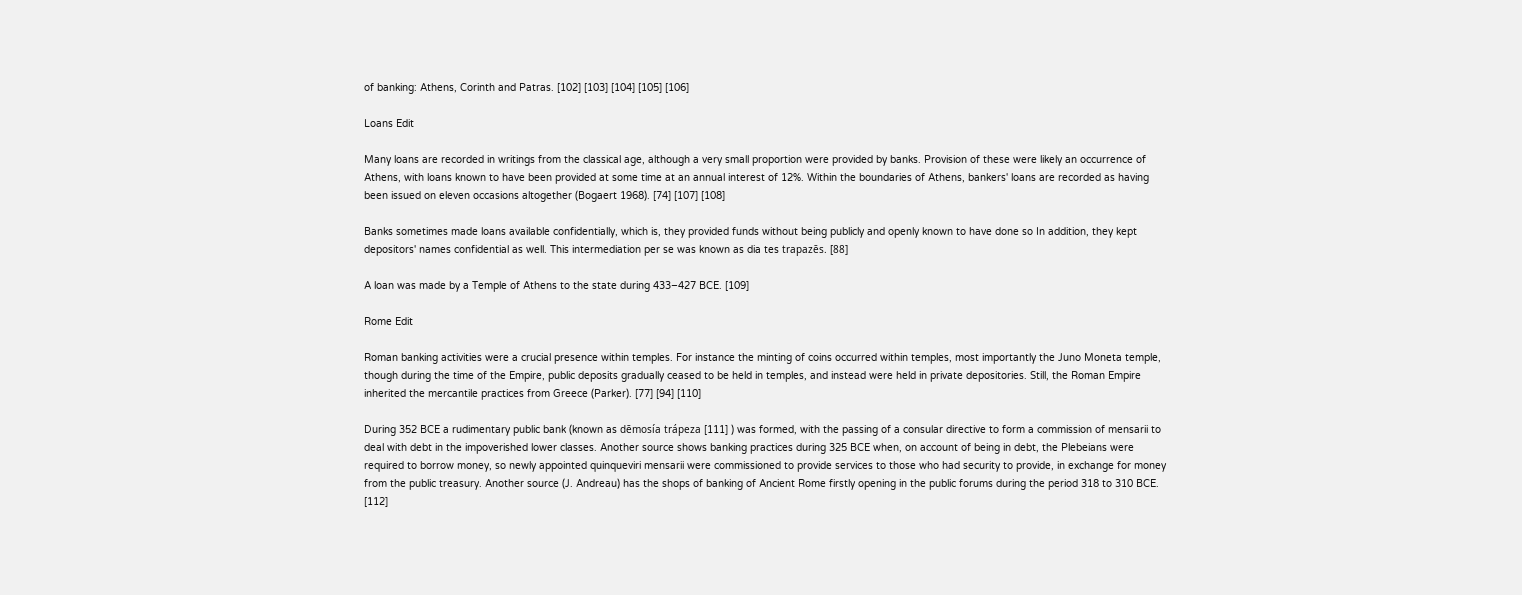of banking: Athens, Corinth and Patras. [102] [103] [104] [105] [106]

Loans Edit

Many loans are recorded in writings from the classical age, although a very small proportion were provided by banks. Provision of these were likely an occurrence of Athens, with loans known to have been provided at some time at an annual interest of 12%. Within the boundaries of Athens, bankers' loans are recorded as having been issued on eleven occasions altogether (Bogaert 1968). [74] [107] [108]

Banks sometimes made loans available confidentially, which is, they provided funds without being publicly and openly known to have done so In addition, they kept depositors' names confidential as well. This intermediation per se was known as dia tes trapazēs. [88]

A loan was made by a Temple of Athens to the state during 433–427 BCE. [109]

Rome Edit

Roman banking activities were a crucial presence within temples. For instance the minting of coins occurred within temples, most importantly the Juno Moneta temple, though during the time of the Empire, public deposits gradually ceased to be held in temples, and instead were held in private depositories. Still, the Roman Empire inherited the mercantile practices from Greece (Parker). [77] [94] [110]

During 352 BCE a rudimentary public bank (known as dēmosía trápeza [111] ) was formed, with the passing of a consular directive to form a commission of mensarii to deal with debt in the impoverished lower classes. Another source shows banking practices during 325 BCE when, on account of being in debt, the Plebeians were required to borrow money, so newly appointed quinqueviri mensarii were commissioned to provide services to those who had security to provide, in exchange for money from the public treasury. Another source (J. Andreau) has the shops of banking of Ancient Rome firstly opening in the public forums during the period 318 to 310 BCE. [112]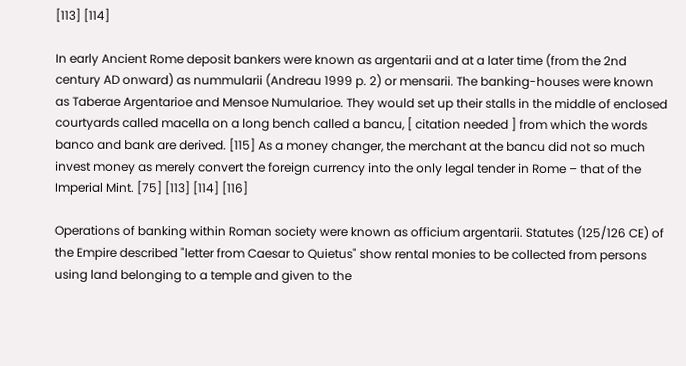[113] [114]

In early Ancient Rome deposit bankers were known as argentarii and at a later time (from the 2nd century AD onward) as nummularii (Andreau 1999 p. 2) or mensarii. The banking-houses were known as Taberae Argentarioe and Mensoe Numularioe. They would set up their stalls in the middle of enclosed courtyards called macella on a long bench called a bancu, [ citation needed ] from which the words banco and bank are derived. [115] As a money changer, the merchant at the bancu did not so much invest money as merely convert the foreign currency into the only legal tender in Rome – that of the Imperial Mint. [75] [113] [114] [116]

Operations of banking within Roman society were known as officium argentarii. Statutes (125/126 CE) of the Empire described "letter from Caesar to Quietus" show rental monies to be collected from persons using land belonging to a temple and given to the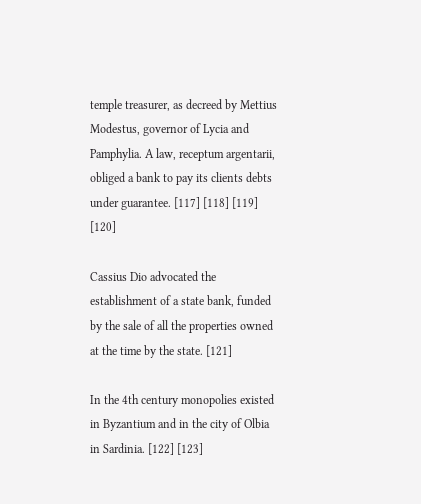temple treasurer, as decreed by Mettius Modestus, governor of Lycia and Pamphylia. A law, receptum argentarii, obliged a bank to pay its clients debts under guarantee. [117] [118] [119] [120]

Cassius Dio advocated the establishment of a state bank, funded by the sale of all the properties owned at the time by the state. [121]

In the 4th century monopolies existed in Byzantium and in the city of Olbia in Sardinia. [122] [123]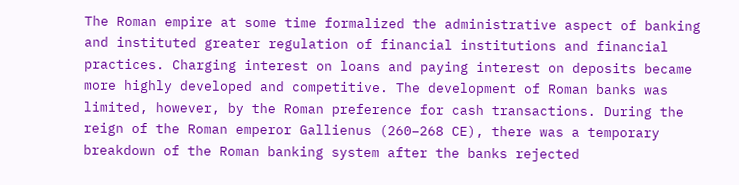The Roman empire at some time formalized the administrative aspect of banking and instituted greater regulation of financial institutions and financial practices. Charging interest on loans and paying interest on deposits became more highly developed and competitive. The development of Roman banks was limited, however, by the Roman preference for cash transactions. During the reign of the Roman emperor Gallienus (260–268 CE), there was a temporary breakdown of the Roman banking system after the banks rejected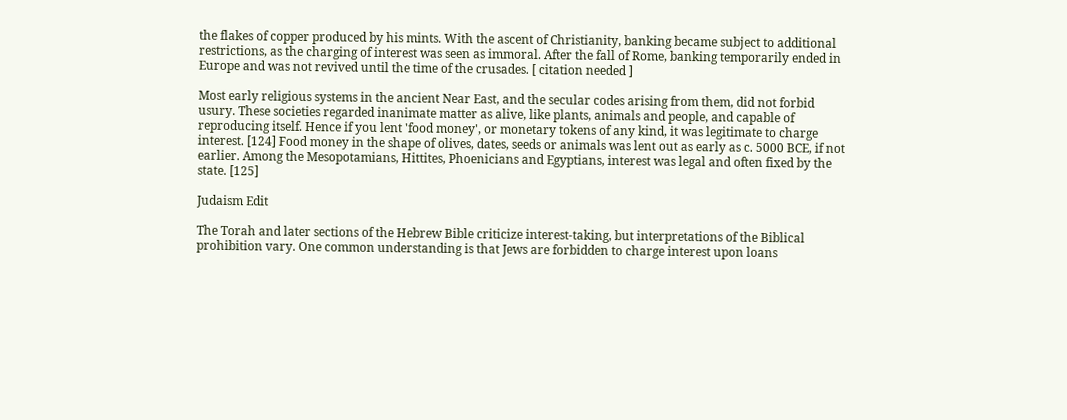the flakes of copper produced by his mints. With the ascent of Christianity, banking became subject to additional restrictions, as the charging of interest was seen as immoral. After the fall of Rome, banking temporarily ended in Europe and was not revived until the time of the crusades. [ citation needed ]

Most early religious systems in the ancient Near East, and the secular codes arising from them, did not forbid usury. These societies regarded inanimate matter as alive, like plants, animals and people, and capable of reproducing itself. Hence if you lent 'food money', or monetary tokens of any kind, it was legitimate to charge interest. [124] Food money in the shape of olives, dates, seeds or animals was lent out as early as c. 5000 BCE, if not earlier. Among the Mesopotamians, Hittites, Phoenicians and Egyptians, interest was legal and often fixed by the state. [125]

Judaism Edit

The Torah and later sections of the Hebrew Bible criticize interest-taking, but interpretations of the Biblical prohibition vary. One common understanding is that Jews are forbidden to charge interest upon loans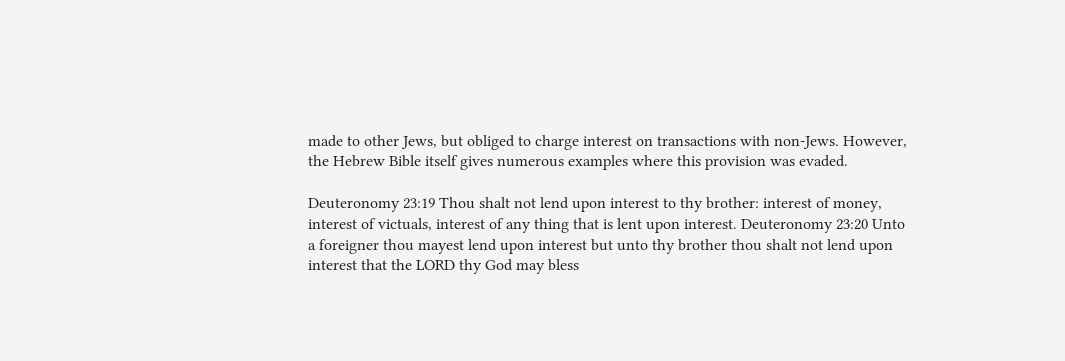made to other Jews, but obliged to charge interest on transactions with non-Jews. However, the Hebrew Bible itself gives numerous examples where this provision was evaded.

Deuteronomy 23:19 Thou shalt not lend upon interest to thy brother: interest of money, interest of victuals, interest of any thing that is lent upon interest. Deuteronomy 23:20 Unto a foreigner thou mayest lend upon interest but unto thy brother thou shalt not lend upon interest that the LORD thy God may bless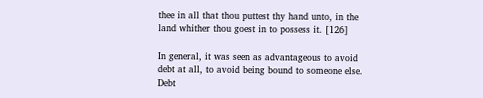thee in all that thou puttest thy hand unto, in the land whither thou goest in to possess it. [126]

In general, it was seen as advantageous to avoid debt at all, to avoid being bound to someone else. Debt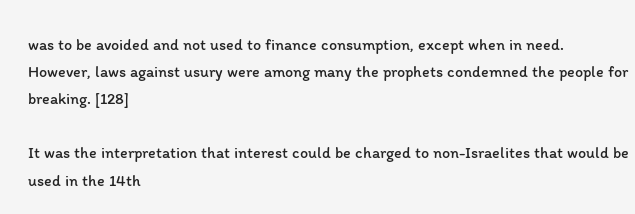was to be avoided and not used to finance consumption, except when in need. However, laws against usury were among many the prophets condemned the people for breaking. [128]

It was the interpretation that interest could be charged to non-Israelites that would be used in the 14th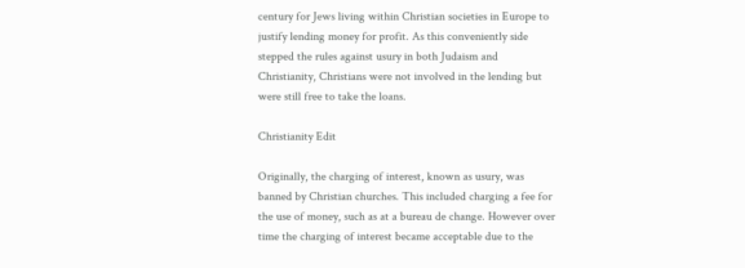century for Jews living within Christian societies in Europe to justify lending money for profit. As this conveniently side stepped the rules against usury in both Judaism and Christianity, Christians were not involved in the lending but were still free to take the loans.

Christianity Edit

Originally, the charging of interest, known as usury, was banned by Christian churches. This included charging a fee for the use of money, such as at a bureau de change. However over time the charging of interest became acceptable due to the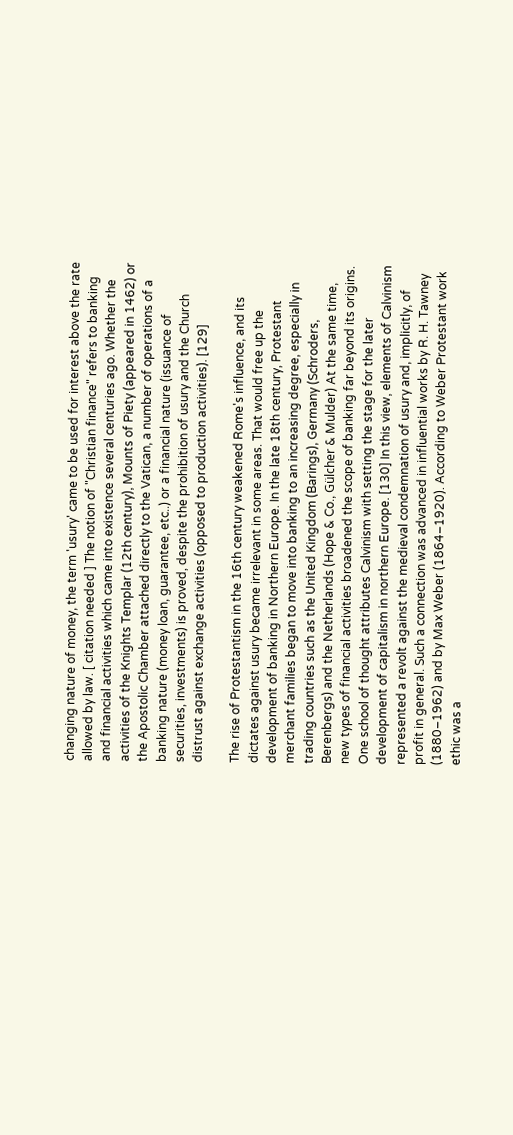changing nature of money, the term 'usury' came to be used for interest above the rate allowed by law. [ citation needed ] The notion of "Christian finance" refers to banking and financial activities which came into existence several centuries ago. Whether the activities of the Knights Templar (12th century), Mounts of Piety (appeared in 1462) or the Apostolic Chamber attached directly to the Vatican, a number of operations of a banking nature (money loan, guarantee, etc..) or a financial nature (issuance of securities, investments) is proved, despite the prohibition of usury and the Church distrust against exchange activities (opposed to production activities). [129]

The rise of Protestantism in the 16th century weakened Rome's influence, and its dictates against usury became irrelevant in some areas. That would free up the development of banking in Northern Europe. In the late 18th century, Protestant merchant families began to move into banking to an increasing degree, especially in trading countries such as the United Kingdom (Barings), Germany (Schroders, Berenbergs) and the Netherlands (Hope & Co., Gülcher & Mulder) At the same time, new types of financial activities broadened the scope of banking far beyond its origins. One school of thought attributes Calvinism with setting the stage for the later development of capitalism in northern Europe. [130] In this view, elements of Calvinism represented a revolt against the medieval condemnation of usury and, implicitly, of profit in general. Such a connection was advanced in influential works by R. H. Tawney (1880–1962) and by Max Weber (1864–1920). According to Weber Protestant work ethic was a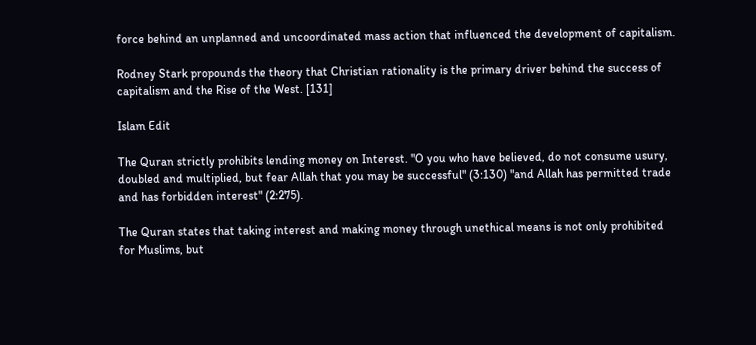force behind an unplanned and uncoordinated mass action that influenced the development of capitalism.

Rodney Stark propounds the theory that Christian rationality is the primary driver behind the success of capitalism and the Rise of the West. [131]

Islam Edit

The Quran strictly prohibits lending money on Interest. "O you who have believed, do not consume usury, doubled and multiplied, but fear Allah that you may be successful" (3:130) "and Allah has permitted trade and has forbidden interest" (2:275).

The Quran states that taking interest and making money through unethical means is not only prohibited for Muslims, but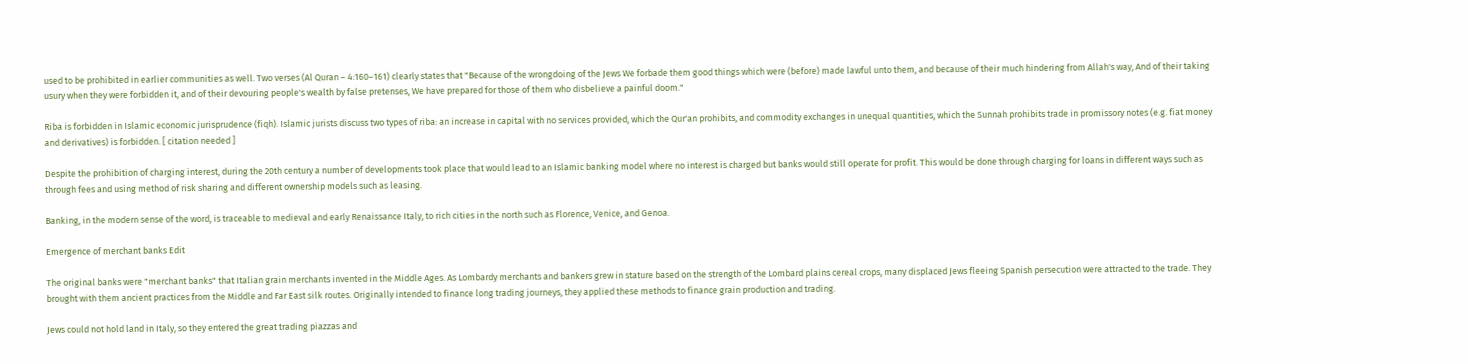used to be prohibited in earlier communities as well. Two verses (Al Quran – 4:160–161) clearly states that "Because of the wrongdoing of the Jews We forbade them good things which were (before) made lawful unto them, and because of their much hindering from Allah's way, And of their taking usury when they were forbidden it, and of their devouring people's wealth by false pretenses, We have prepared for those of them who disbelieve a painful doom."

Riba is forbidden in Islamic economic jurisprudence (fiqh). Islamic jurists discuss two types of riba: an increase in capital with no services provided, which the Qur'an prohibits, and commodity exchanges in unequal quantities, which the Sunnah prohibits trade in promissory notes (e.g. fiat money and derivatives) is forbidden. [ citation needed ]

Despite the prohibition of charging interest, during the 20th century a number of developments took place that would lead to an Islamic banking model where no interest is charged but banks would still operate for profit. This would be done through charging for loans in different ways such as through fees and using method of risk sharing and different ownership models such as leasing.

Banking, in the modern sense of the word, is traceable to medieval and early Renaissance Italy, to rich cities in the north such as Florence, Venice, and Genoa.

Emergence of merchant banks Edit

The original banks were "merchant banks" that Italian grain merchants invented in the Middle Ages. As Lombardy merchants and bankers grew in stature based on the strength of the Lombard plains cereal crops, many displaced Jews fleeing Spanish persecution were attracted to the trade. They brought with them ancient practices from the Middle and Far East silk routes. Originally intended to finance long trading journeys, they applied these methods to finance grain production and trading.

Jews could not hold land in Italy, so they entered the great trading piazzas and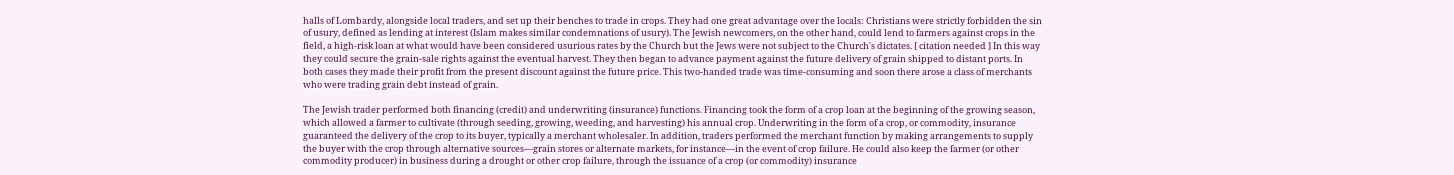halls of Lombardy, alongside local traders, and set up their benches to trade in crops. They had one great advantage over the locals: Christians were strictly forbidden the sin of usury, defined as lending at interest (Islam makes similar condemnations of usury). The Jewish newcomers, on the other hand, could lend to farmers against crops in the field, a high-risk loan at what would have been considered usurious rates by the Church but the Jews were not subject to the Church's dictates. [ citation needed ] In this way they could secure the grain-sale rights against the eventual harvest. They then began to advance payment against the future delivery of grain shipped to distant ports. In both cases they made their profit from the present discount against the future price. This two-handed trade was time-consuming and soon there arose a class of merchants who were trading grain debt instead of grain.

The Jewish trader performed both financing (credit) and underwriting (insurance) functions. Financing took the form of a crop loan at the beginning of the growing season, which allowed a farmer to cultivate (through seeding, growing, weeding, and harvesting) his annual crop. Underwriting in the form of a crop, or commodity, insurance guaranteed the delivery of the crop to its buyer, typically a merchant wholesaler. In addition, traders performed the merchant function by making arrangements to supply the buyer with the crop through alternative sources—grain stores or alternate markets, for instance—in the event of crop failure. He could also keep the farmer (or other commodity producer) in business during a drought or other crop failure, through the issuance of a crop (or commodity) insurance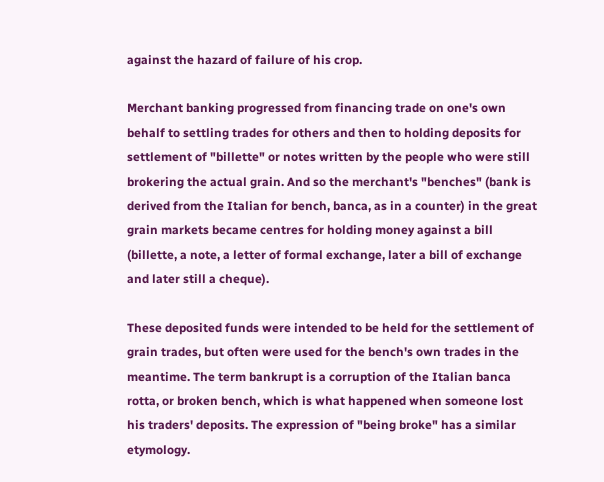against the hazard of failure of his crop.

Merchant banking progressed from financing trade on one's own behalf to settling trades for others and then to holding deposits for settlement of "billette" or notes written by the people who were still brokering the actual grain. And so the merchant's "benches" (bank is derived from the Italian for bench, banca, as in a counter) in the great grain markets became centres for holding money against a bill (billette, a note, a letter of formal exchange, later a bill of exchange and later still a cheque).

These deposited funds were intended to be held for the settlement of grain trades, but often were used for the bench's own trades in the meantime. The term bankrupt is a corruption of the Italian banca rotta, or broken bench, which is what happened when someone lost his traders' deposits. The expression of "being broke" has a similar etymology.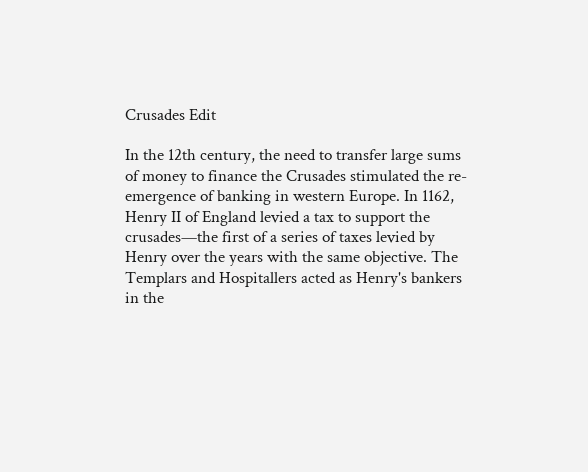Crusades Edit

In the 12th century, the need to transfer large sums of money to finance the Crusades stimulated the re-emergence of banking in western Europe. In 1162, Henry II of England levied a tax to support the crusades—the first of a series of taxes levied by Henry over the years with the same objective. The Templars and Hospitallers acted as Henry's bankers in the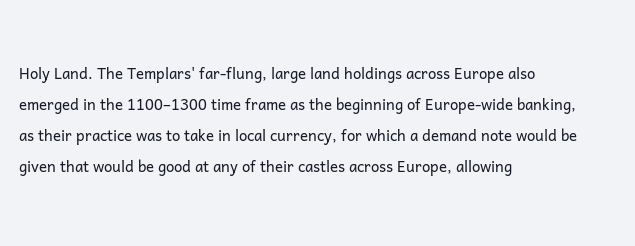Holy Land. The Templars' far-flung, large land holdings across Europe also emerged in the 1100–1300 time frame as the beginning of Europe-wide banking, as their practice was to take in local currency, for which a demand note would be given that would be good at any of their castles across Europe, allowing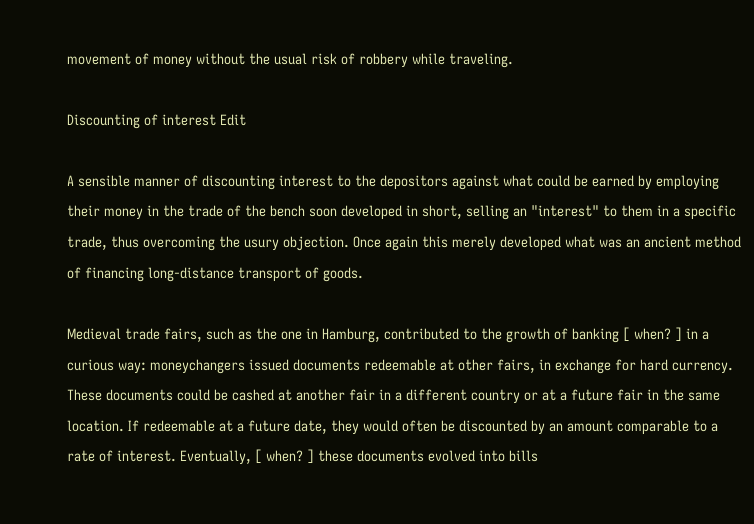movement of money without the usual risk of robbery while traveling.

Discounting of interest Edit

A sensible manner of discounting interest to the depositors against what could be earned by employing their money in the trade of the bench soon developed in short, selling an "interest" to them in a specific trade, thus overcoming the usury objection. Once again this merely developed what was an ancient method of financing long-distance transport of goods.

Medieval trade fairs, such as the one in Hamburg, contributed to the growth of banking [ when? ] in a curious way: moneychangers issued documents redeemable at other fairs, in exchange for hard currency. These documents could be cashed at another fair in a different country or at a future fair in the same location. If redeemable at a future date, they would often be discounted by an amount comparable to a rate of interest. Eventually, [ when? ] these documents evolved into bills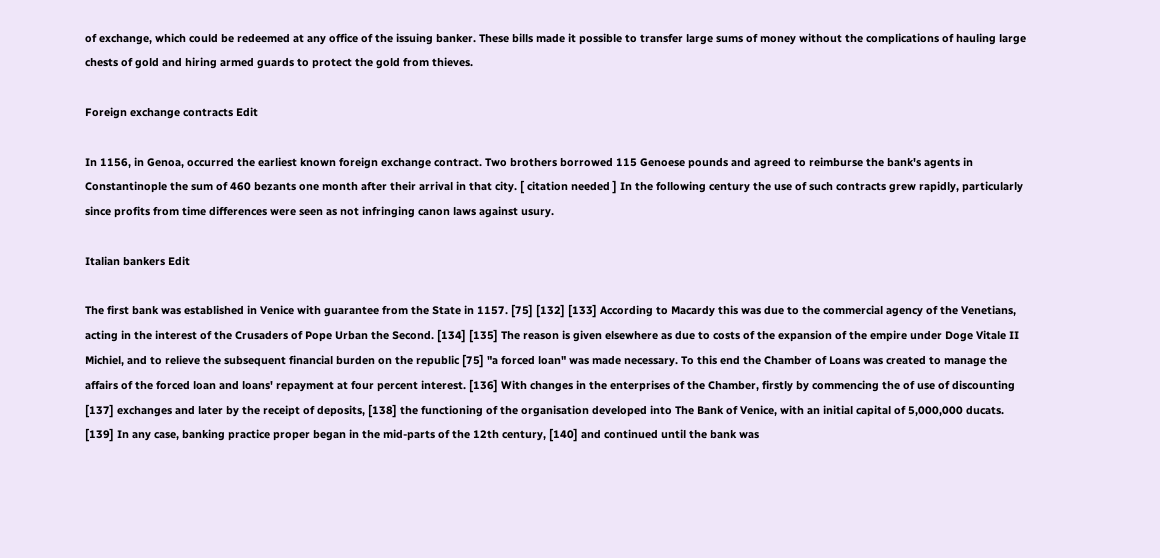of exchange, which could be redeemed at any office of the issuing banker. These bills made it possible to transfer large sums of money without the complications of hauling large chests of gold and hiring armed guards to protect the gold from thieves.

Foreign exchange contracts Edit

In 1156, in Genoa, occurred the earliest known foreign exchange contract. Two brothers borrowed 115 Genoese pounds and agreed to reimburse the bank's agents in Constantinople the sum of 460 bezants one month after their arrival in that city. [ citation needed ] In the following century the use of such contracts grew rapidly, particularly since profits from time differences were seen as not infringing canon laws against usury.

Italian bankers Edit

The first bank was established in Venice with guarantee from the State in 1157. [75] [132] [133] According to Macardy this was due to the commercial agency of the Venetians, acting in the interest of the Crusaders of Pope Urban the Second. [134] [135] The reason is given elsewhere as due to costs of the expansion of the empire under Doge Vitale II Michiel, and to relieve the subsequent financial burden on the republic [75] "a forced loan" was made necessary. To this end the Chamber of Loans was created to manage the affairs of the forced loan and loans' repayment at four percent interest. [136] With changes in the enterprises of the Chamber, firstly by commencing the of use of discounting [137] exchanges and later by the receipt of deposits, [138] the functioning of the organisation developed into The Bank of Venice, with an initial capital of 5,000,000 ducats. [139] In any case, banking practice proper began in the mid-parts of the 12th century, [140] and continued until the bank was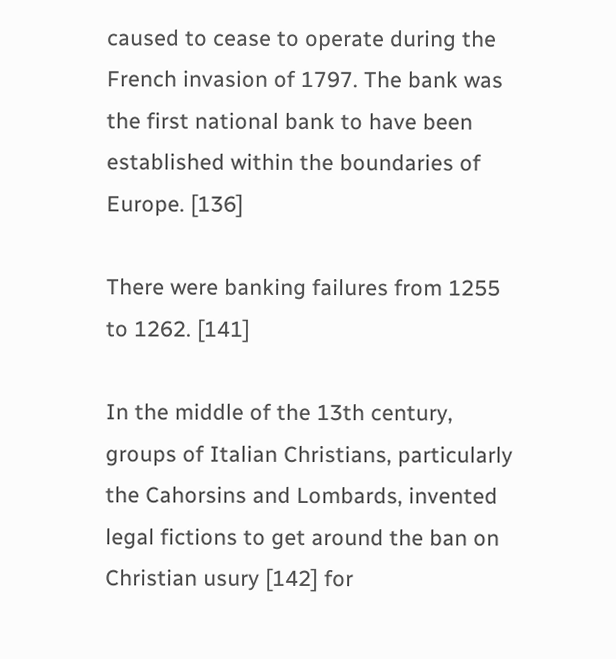caused to cease to operate during the French invasion of 1797. The bank was the first national bank to have been established within the boundaries of Europe. [136]

There were banking failures from 1255 to 1262. [141]

In the middle of the 13th century, groups of Italian Christians, particularly the Cahorsins and Lombards, invented legal fictions to get around the ban on Christian usury [142] for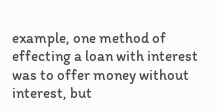example, one method of effecting a loan with interest was to offer money without interest, but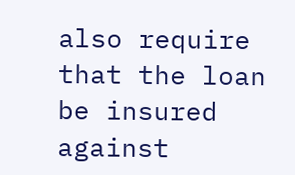also require that the loan be insured against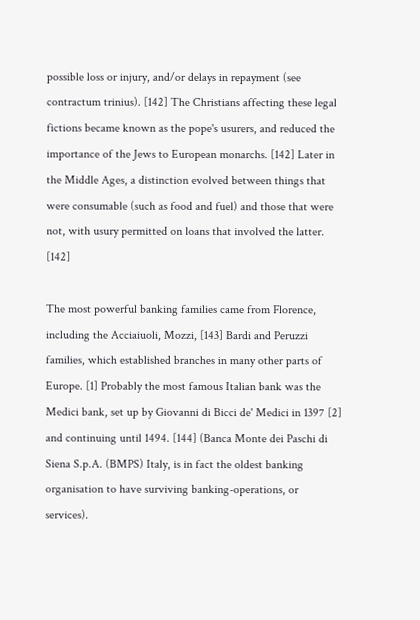possible loss or injury, and/or delays in repayment (see contractum trinius). [142] The Christians affecting these legal fictions became known as the pope's usurers, and reduced the importance of the Jews to European monarchs. [142] Later in the Middle Ages, a distinction evolved between things that were consumable (such as food and fuel) and those that were not, with usury permitted on loans that involved the latter. [142]

The most powerful banking families came from Florence, including the Acciaiuoli, Mozzi, [143] Bardi and Peruzzi families, which established branches in many other parts of Europe. [1] Probably the most famous Italian bank was the Medici bank, set up by Giovanni di Bicci de' Medici in 1397 [2] and continuing until 1494. [144] (Banca Monte dei Paschi di Siena S.p.A. (BMPS) Italy, is in fact the oldest banking organisation to have surviving banking-operations, or services).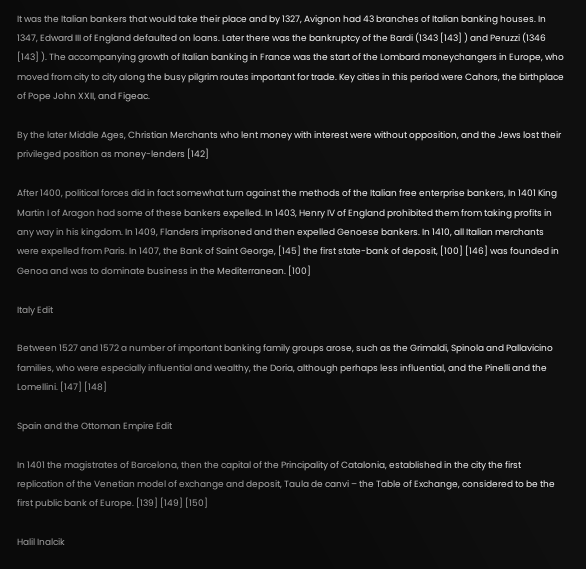It was the Italian bankers that would take their place and by 1327, Avignon had 43 branches of Italian banking houses. In 1347, Edward III of England defaulted on loans. Later there was the bankruptcy of the Bardi (1343 [143] ) and Peruzzi (1346 [143] ). The accompanying growth of Italian banking in France was the start of the Lombard moneychangers in Europe, who moved from city to city along the busy pilgrim routes important for trade. Key cities in this period were Cahors, the birthplace of Pope John XXII, and Figeac.

By the later Middle Ages, Christian Merchants who lent money with interest were without opposition, and the Jews lost their privileged position as money-lenders [142]

After 1400, political forces did in fact somewhat turn against the methods of the Italian free enterprise bankers, In 1401 King Martin I of Aragon had some of these bankers expelled. In 1403, Henry IV of England prohibited them from taking profits in any way in his kingdom. In 1409, Flanders imprisoned and then expelled Genoese bankers. In 1410, all Italian merchants were expelled from Paris. In 1407, the Bank of Saint George, [145] the first state-bank of deposit, [100] [146] was founded in Genoa and was to dominate business in the Mediterranean. [100]

Italy Edit

Between 1527 and 1572 a number of important banking family groups arose, such as the Grimaldi, Spinola and Pallavicino families, who were especially influential and wealthy, the Doria, although perhaps less influential, and the Pinelli and the Lomellini. [147] [148]

Spain and the Ottoman Empire Edit

In 1401 the magistrates of Barcelona, then the capital of the Principality of Catalonia, established in the city the first replication of the Venetian model of exchange and deposit, Taula de canvi – the Table of Exchange, considered to be the first public bank of Europe. [139] [149] [150]

Halil Inalcik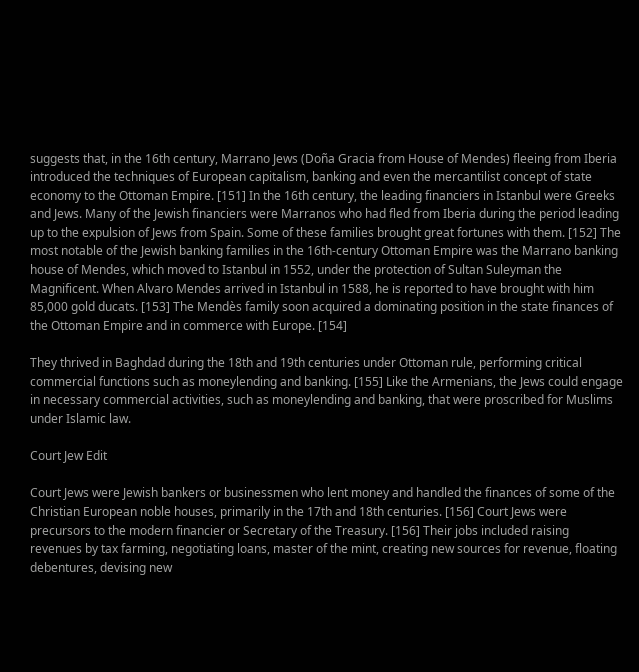suggests that, in the 16th century, Marrano Jews (Doña Gracia from House of Mendes) fleeing from Iberia introduced the techniques of European capitalism, banking and even the mercantilist concept of state economy to the Ottoman Empire. [151] In the 16th century, the leading financiers in Istanbul were Greeks and Jews. Many of the Jewish financiers were Marranos who had fled from Iberia during the period leading up to the expulsion of Jews from Spain. Some of these families brought great fortunes with them. [152] The most notable of the Jewish banking families in the 16th-century Ottoman Empire was the Marrano banking house of Mendes, which moved to Istanbul in 1552, under the protection of Sultan Suleyman the Magnificent. When Alvaro Mendes arrived in Istanbul in 1588, he is reported to have brought with him 85,000 gold ducats. [153] The Mendès family soon acquired a dominating position in the state finances of the Ottoman Empire and in commerce with Europe. [154]

They thrived in Baghdad during the 18th and 19th centuries under Ottoman rule, performing critical commercial functions such as moneylending and banking. [155] Like the Armenians, the Jews could engage in necessary commercial activities, such as moneylending and banking, that were proscribed for Muslims under Islamic law.

Court Jew Edit

Court Jews were Jewish bankers or businessmen who lent money and handled the finances of some of the Christian European noble houses, primarily in the 17th and 18th centuries. [156] Court Jews were precursors to the modern financier or Secretary of the Treasury. [156] Their jobs included raising revenues by tax farming, negotiating loans, master of the mint, creating new sources for revenue, floating debentures, devising new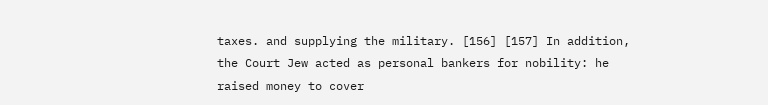taxes. and supplying the military. [156] [157] In addition, the Court Jew acted as personal bankers for nobility: he raised money to cover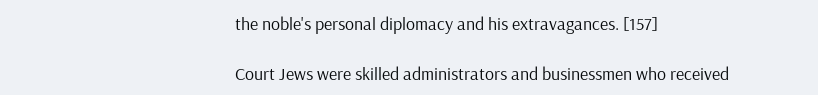the noble's personal diplomacy and his extravagances. [157]

Court Jews were skilled administrators and businessmen who received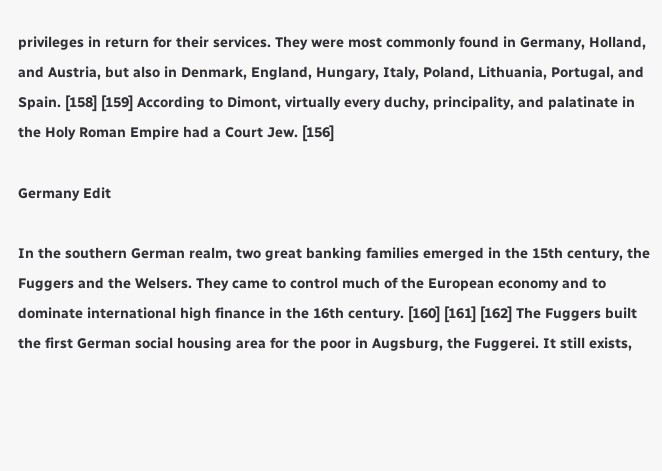privileges in return for their services. They were most commonly found in Germany, Holland, and Austria, but also in Denmark, England, Hungary, Italy, Poland, Lithuania, Portugal, and Spain. [158] [159] According to Dimont, virtually every duchy, principality, and palatinate in the Holy Roman Empire had a Court Jew. [156]

Germany Edit

In the southern German realm, two great banking families emerged in the 15th century, the Fuggers and the Welsers. They came to control much of the European economy and to dominate international high finance in the 16th century. [160] [161] [162] The Fuggers built the first German social housing area for the poor in Augsburg, the Fuggerei. It still exists,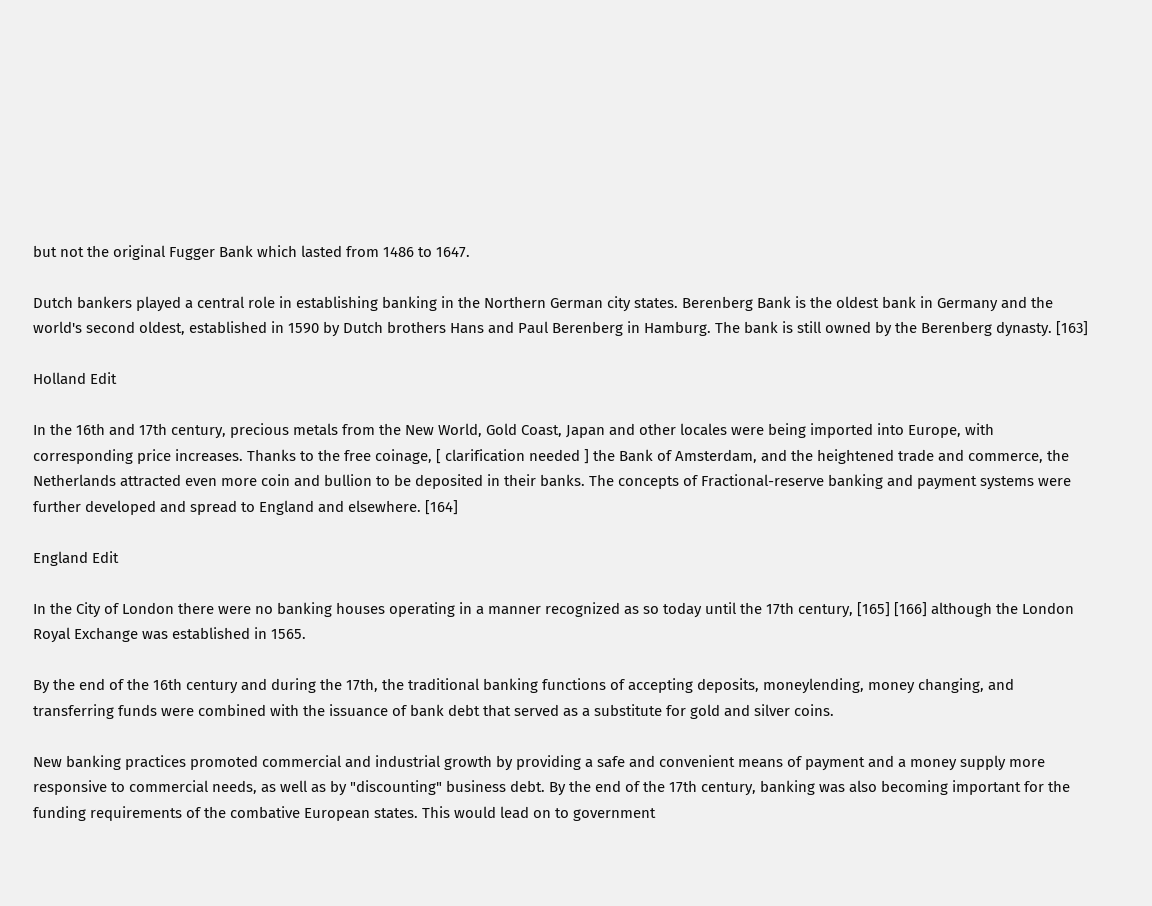but not the original Fugger Bank which lasted from 1486 to 1647.

Dutch bankers played a central role in establishing banking in the Northern German city states. Berenberg Bank is the oldest bank in Germany and the world's second oldest, established in 1590 by Dutch brothers Hans and Paul Berenberg in Hamburg. The bank is still owned by the Berenberg dynasty. [163]

Holland Edit

In the 16th and 17th century, precious metals from the New World, Gold Coast, Japan and other locales were being imported into Europe, with corresponding price increases. Thanks to the free coinage, [ clarification needed ] the Bank of Amsterdam, and the heightened trade and commerce, the Netherlands attracted even more coin and bullion to be deposited in their banks. The concepts of Fractional-reserve banking and payment systems were further developed and spread to England and elsewhere. [164]

England Edit

In the City of London there were no banking houses operating in a manner recognized as so today until the 17th century, [165] [166] although the London Royal Exchange was established in 1565.

By the end of the 16th century and during the 17th, the traditional banking functions of accepting deposits, moneylending, money changing, and transferring funds were combined with the issuance of bank debt that served as a substitute for gold and silver coins.

New banking practices promoted commercial and industrial growth by providing a safe and convenient means of payment and a money supply more responsive to commercial needs, as well as by "discounting" business debt. By the end of the 17th century, banking was also becoming important for the funding requirements of the combative European states. This would lead on to government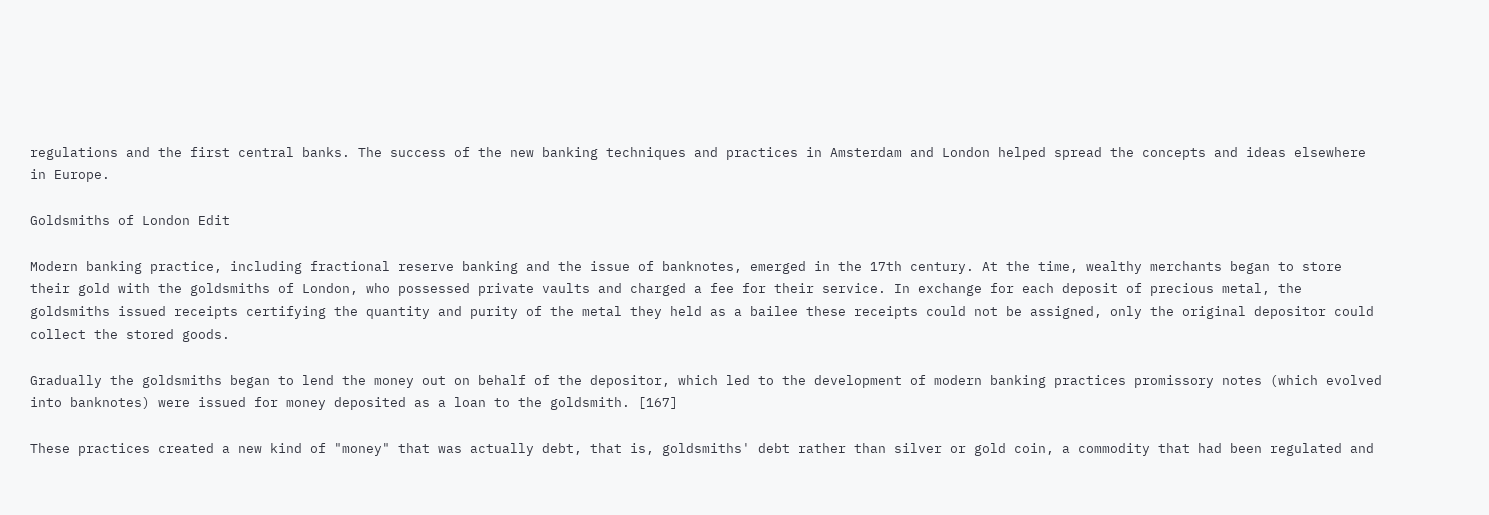regulations and the first central banks. The success of the new banking techniques and practices in Amsterdam and London helped spread the concepts and ideas elsewhere in Europe.

Goldsmiths of London Edit

Modern banking practice, including fractional reserve banking and the issue of banknotes, emerged in the 17th century. At the time, wealthy merchants began to store their gold with the goldsmiths of London, who possessed private vaults and charged a fee for their service. In exchange for each deposit of precious metal, the goldsmiths issued receipts certifying the quantity and purity of the metal they held as a bailee these receipts could not be assigned, only the original depositor could collect the stored goods.

Gradually the goldsmiths began to lend the money out on behalf of the depositor, which led to the development of modern banking practices promissory notes (which evolved into banknotes) were issued for money deposited as a loan to the goldsmith. [167]

These practices created a new kind of "money" that was actually debt, that is, goldsmiths' debt rather than silver or gold coin, a commodity that had been regulated and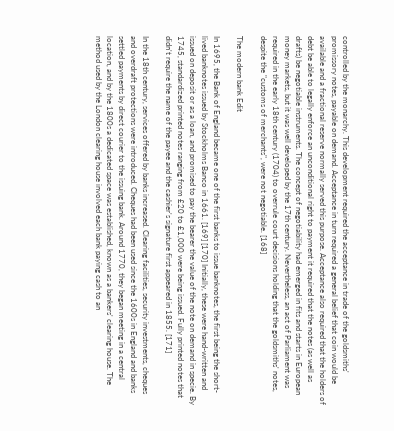controlled by the monarchy. This development required the acceptance in trade of the goldsmiths' promissory notes, payable on demand. Acceptance in turn required a general belief that coin would be available and a fractional reserve normally served this purpose. Acceptance also required that the holders of debt be able to legally enforce an unconditional right to payment it required that the notes (as well as drafts) be negotiable instruments. The concept of negotiability had emerged in fits and starts in European money markets, but it was well developed by the 17th century. Nevertheless, an act of Parliament was required in the early 18th century (1704) to overrule court decisions holding that the goldsmiths' notes, despite the "customs of merchants", were not negotiable. [168]

The modern bank Edit

In 1695, the Bank of England became one of the first banks to issue banknotes, the first being the short-lived banknotes issued by Stockholms Banco in 1661. [169] [170] Initially, these were hand-written and issued on deposit or as a loan, and promised to pay the bearer the value of the note on demand in specie. By 1745, standardized printed notes ranging from £20 to £1,000 were being issued. Fully printed notes that didn't require the name of the payee and the cashier's signature first appeared in 1855. [171]

In the 18th century, services offered by banks increased. Clearing facilities, security investments, cheques and overdraft protections were introduced. Cheques had been used since the 1600s in England and banks settled payments by direct courier to the issuing bank. Around 1770, they began meeting in a central location, and by the 1800s a dedicated space was established, known as a bankers' clearing house. The method used by the London clearing house involved each bank paying cash to an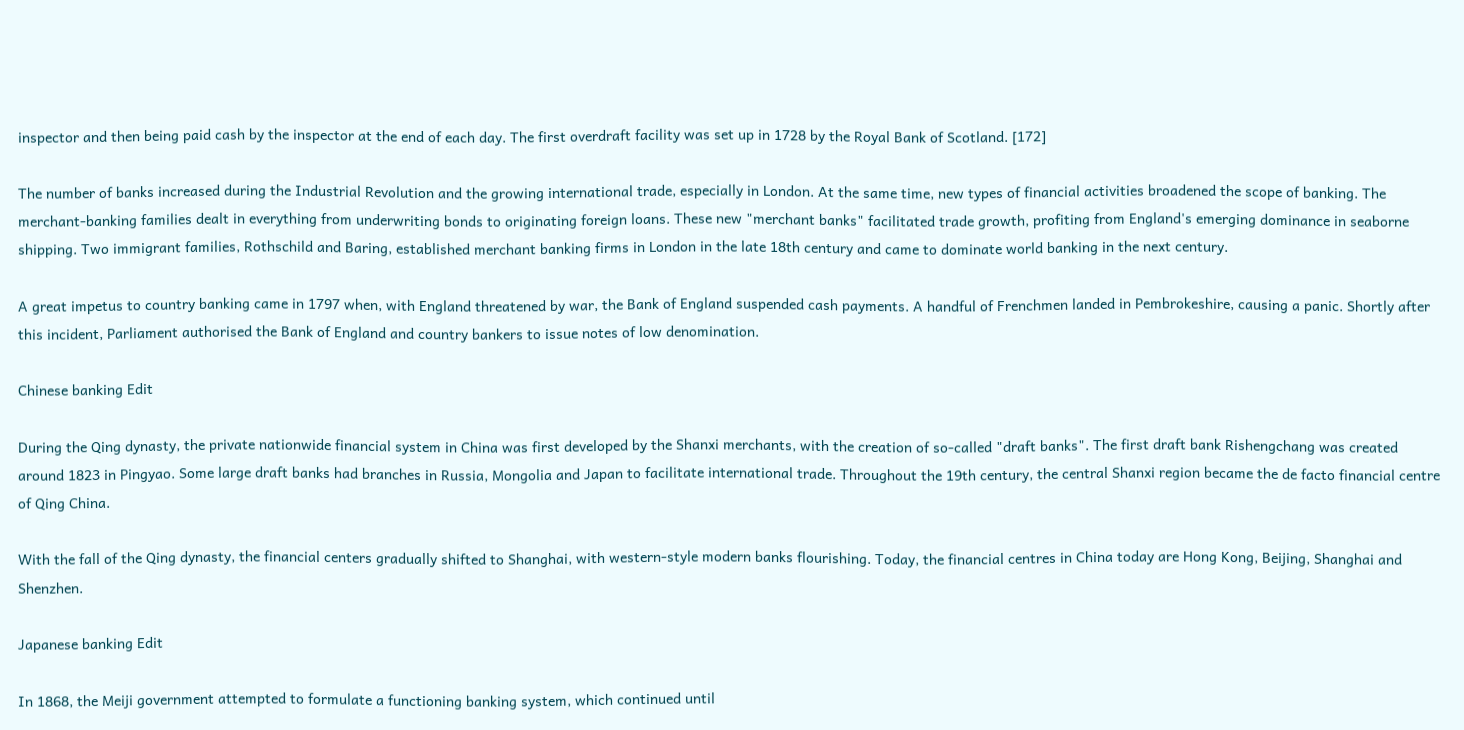inspector and then being paid cash by the inspector at the end of each day. The first overdraft facility was set up in 1728 by the Royal Bank of Scotland. [172]

The number of banks increased during the Industrial Revolution and the growing international trade, especially in London. At the same time, new types of financial activities broadened the scope of banking. The merchant-banking families dealt in everything from underwriting bonds to originating foreign loans. These new "merchant banks" facilitated trade growth, profiting from England's emerging dominance in seaborne shipping. Two immigrant families, Rothschild and Baring, established merchant banking firms in London in the late 18th century and came to dominate world banking in the next century.

A great impetus to country banking came in 1797 when, with England threatened by war, the Bank of England suspended cash payments. A handful of Frenchmen landed in Pembrokeshire, causing a panic. Shortly after this incident, Parliament authorised the Bank of England and country bankers to issue notes of low denomination.

Chinese banking Edit

During the Qing dynasty, the private nationwide financial system in China was first developed by the Shanxi merchants, with the creation of so-called "draft banks". The first draft bank Rishengchang was created around 1823 in Pingyao. Some large draft banks had branches in Russia, Mongolia and Japan to facilitate international trade. Throughout the 19th century, the central Shanxi region became the de facto financial centre of Qing China.

With the fall of the Qing dynasty, the financial centers gradually shifted to Shanghai, with western-style modern banks flourishing. Today, the financial centres in China today are Hong Kong, Beijing, Shanghai and Shenzhen.

Japanese banking Edit

In 1868, the Meiji government attempted to formulate a functioning banking system, which continued until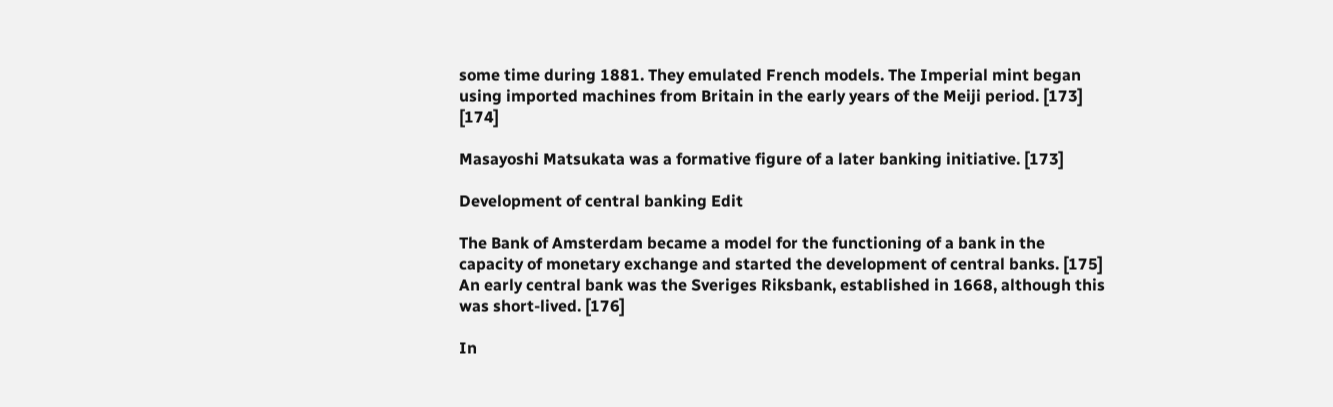some time during 1881. They emulated French models. The Imperial mint began using imported machines from Britain in the early years of the Meiji period. [173] [174]

Masayoshi Matsukata was a formative figure of a later banking initiative. [173]

Development of central banking Edit

The Bank of Amsterdam became a model for the functioning of a bank in the capacity of monetary exchange and started the development of central banks. [175] An early central bank was the Sveriges Riksbank, established in 1668, although this was short-lived. [176]

In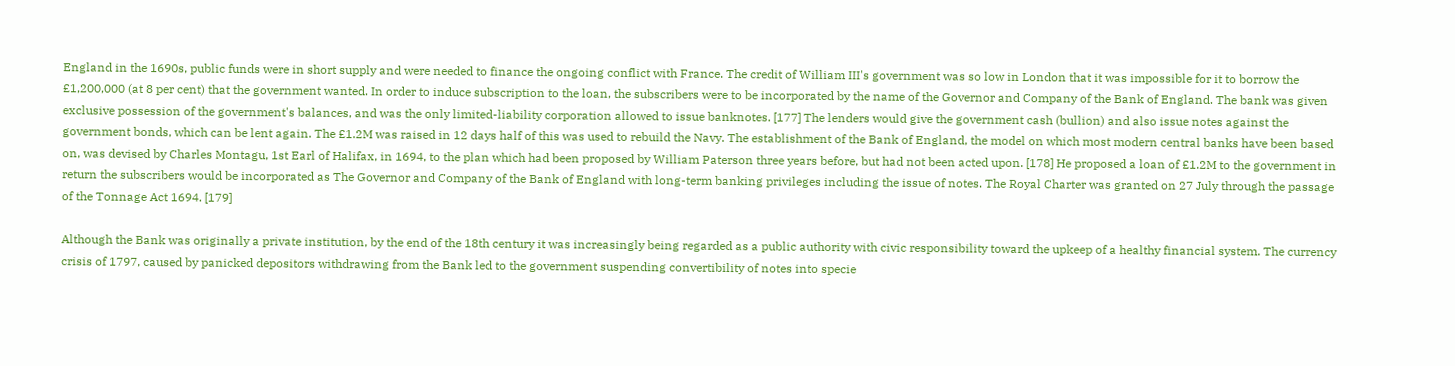England in the 1690s, public funds were in short supply and were needed to finance the ongoing conflict with France. The credit of William III's government was so low in London that it was impossible for it to borrow the £1,200,000 (at 8 per cent) that the government wanted. In order to induce subscription to the loan, the subscribers were to be incorporated by the name of the Governor and Company of the Bank of England. The bank was given exclusive possession of the government's balances, and was the only limited-liability corporation allowed to issue banknotes. [177] The lenders would give the government cash (bullion) and also issue notes against the government bonds, which can be lent again. The £1.2M was raised in 12 days half of this was used to rebuild the Navy. The establishment of the Bank of England, the model on which most modern central banks have been based on, was devised by Charles Montagu, 1st Earl of Halifax, in 1694, to the plan which had been proposed by William Paterson three years before, but had not been acted upon. [178] He proposed a loan of £1.2M to the government in return the subscribers would be incorporated as The Governor and Company of the Bank of England with long-term banking privileges including the issue of notes. The Royal Charter was granted on 27 July through the passage of the Tonnage Act 1694. [179]

Although the Bank was originally a private institution, by the end of the 18th century it was increasingly being regarded as a public authority with civic responsibility toward the upkeep of a healthy financial system. The currency crisis of 1797, caused by panicked depositors withdrawing from the Bank led to the government suspending convertibility of notes into specie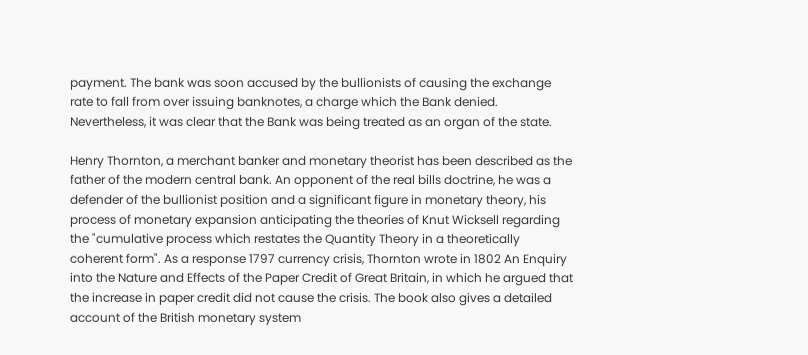payment. The bank was soon accused by the bullionists of causing the exchange rate to fall from over issuing banknotes, a charge which the Bank denied. Nevertheless, it was clear that the Bank was being treated as an organ of the state.

Henry Thornton, a merchant banker and monetary theorist has been described as the father of the modern central bank. An opponent of the real bills doctrine, he was a defender of the bullionist position and a significant figure in monetary theory, his process of monetary expansion anticipating the theories of Knut Wicksell regarding the "cumulative process which restates the Quantity Theory in a theoretically coherent form". As a response 1797 currency crisis, Thornton wrote in 1802 An Enquiry into the Nature and Effects of the Paper Credit of Great Britain, in which he argued that the increase in paper credit did not cause the crisis. The book also gives a detailed account of the British monetary system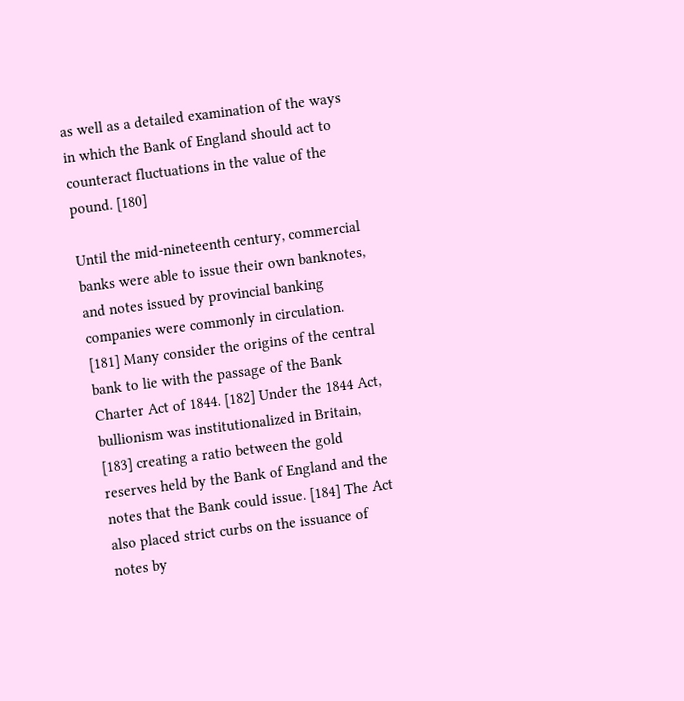as well as a detailed examination of the ways in which the Bank of England should act to counteract fluctuations in the value of the pound. [180]

Until the mid-nineteenth century, commercial banks were able to issue their own banknotes, and notes issued by provincial banking companies were commonly in circulation. [181] Many consider the origins of the central bank to lie with the passage of the Bank Charter Act of 1844. [182] Under the 1844 Act, bullionism was institutionalized in Britain, [183] creating a ratio between the gold reserves held by the Bank of England and the notes that the Bank could issue. [184] The Act also placed strict curbs on the issuance of notes by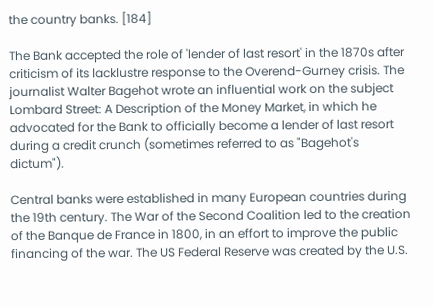the country banks. [184]

The Bank accepted the role of 'lender of last resort' in the 1870s after criticism of its lacklustre response to the Overend-Gurney crisis. The journalist Walter Bagehot wrote an influential work on the subject Lombard Street: A Description of the Money Market, in which he advocated for the Bank to officially become a lender of last resort during a credit crunch (sometimes referred to as "Bagehot's dictum").

Central banks were established in many European countries during the 19th century. The War of the Second Coalition led to the creation of the Banque de France in 1800, in an effort to improve the public financing of the war. The US Federal Reserve was created by the U.S.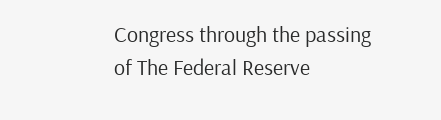Congress through the passing of The Federal Reserve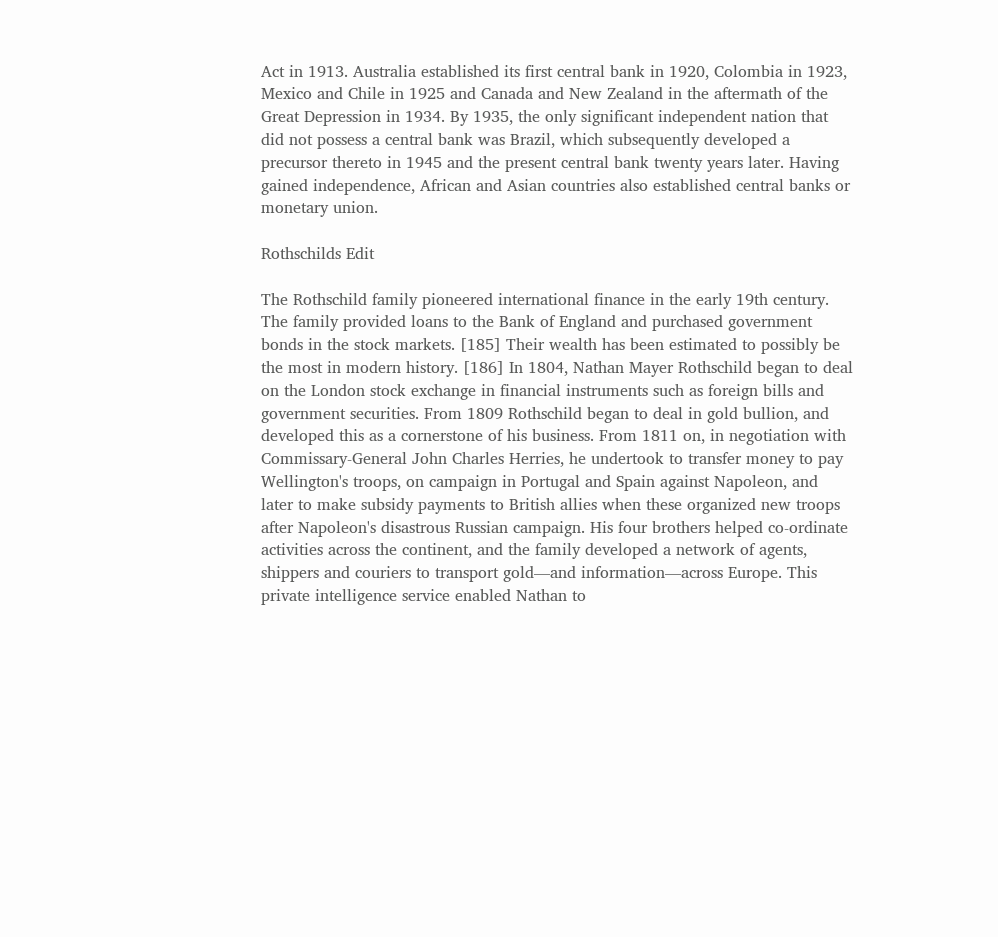Act in 1913. Australia established its first central bank in 1920, Colombia in 1923, Mexico and Chile in 1925 and Canada and New Zealand in the aftermath of the Great Depression in 1934. By 1935, the only significant independent nation that did not possess a central bank was Brazil, which subsequently developed a precursor thereto in 1945 and the present central bank twenty years later. Having gained independence, African and Asian countries also established central banks or monetary union.

Rothschilds Edit

The Rothschild family pioneered international finance in the early 19th century. The family provided loans to the Bank of England and purchased government bonds in the stock markets. [185] Their wealth has been estimated to possibly be the most in modern history. [186] In 1804, Nathan Mayer Rothschild began to deal on the London stock exchange in financial instruments such as foreign bills and government securities. From 1809 Rothschild began to deal in gold bullion, and developed this as a cornerstone of his business. From 1811 on, in negotiation with Commissary-General John Charles Herries, he undertook to transfer money to pay Wellington's troops, on campaign in Portugal and Spain against Napoleon, and later to make subsidy payments to British allies when these organized new troops after Napoleon's disastrous Russian campaign. His four brothers helped co-ordinate activities across the continent, and the family developed a network of agents, shippers and couriers to transport gold—and information—across Europe. This private intelligence service enabled Nathan to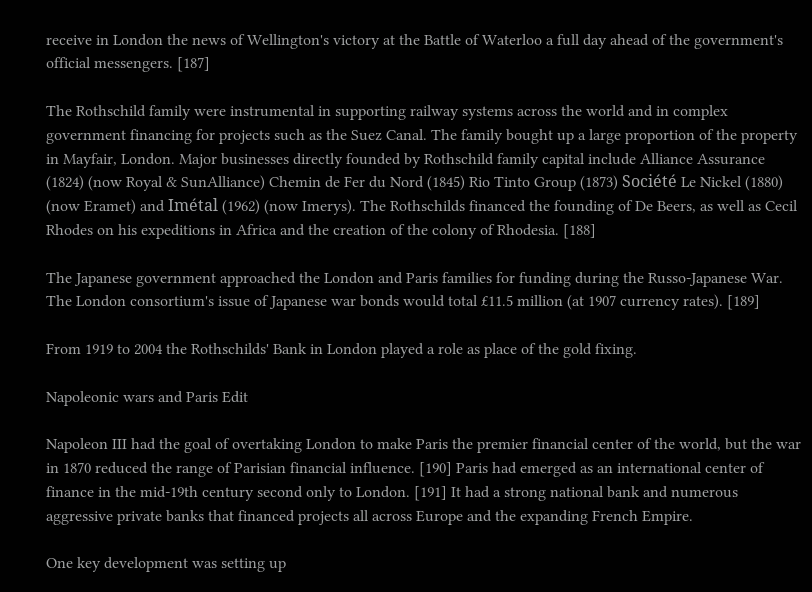receive in London the news of Wellington's victory at the Battle of Waterloo a full day ahead of the government's official messengers. [187]

The Rothschild family were instrumental in supporting railway systems across the world and in complex government financing for projects such as the Suez Canal. The family bought up a large proportion of the property in Mayfair, London. Major businesses directly founded by Rothschild family capital include Alliance Assurance (1824) (now Royal & SunAlliance) Chemin de Fer du Nord (1845) Rio Tinto Group (1873) Société Le Nickel (1880) (now Eramet) and Imétal (1962) (now Imerys). The Rothschilds financed the founding of De Beers, as well as Cecil Rhodes on his expeditions in Africa and the creation of the colony of Rhodesia. [188]

The Japanese government approached the London and Paris families for funding during the Russo-Japanese War. The London consortium's issue of Japanese war bonds would total £11.5 million (at 1907 currency rates). [189]

From 1919 to 2004 the Rothschilds' Bank in London played a role as place of the gold fixing.

Napoleonic wars and Paris Edit

Napoleon III had the goal of overtaking London to make Paris the premier financial center of the world, but the war in 1870 reduced the range of Parisian financial influence. [190] Paris had emerged as an international center of finance in the mid-19th century second only to London. [191] It had a strong national bank and numerous aggressive private banks that financed projects all across Europe and the expanding French Empire.

One key development was setting up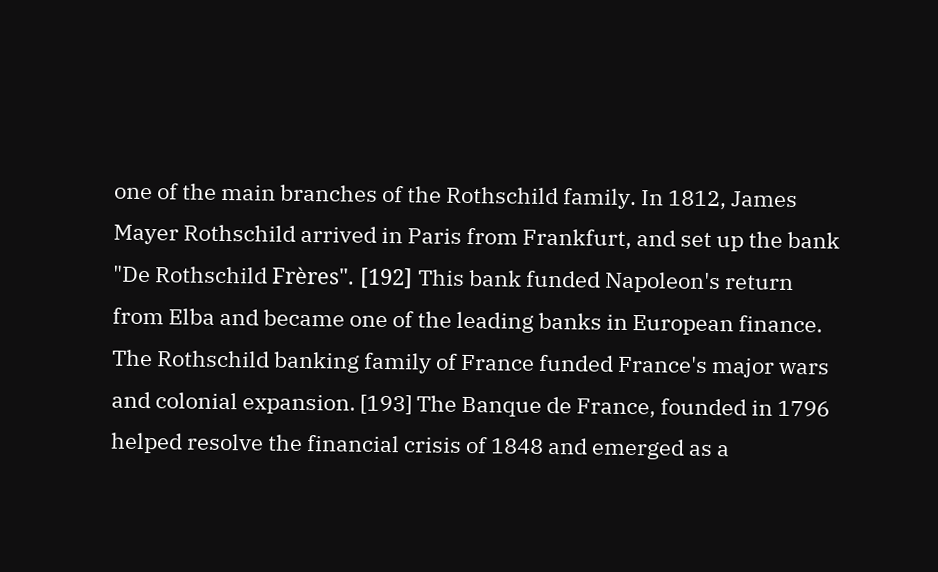one of the main branches of the Rothschild family. In 1812, James Mayer Rothschild arrived in Paris from Frankfurt, and set up the bank "De Rothschild Frères". [192] This bank funded Napoleon's return from Elba and became one of the leading banks in European finance. The Rothschild banking family of France funded France's major wars and colonial expansion. [193] The Banque de France, founded in 1796 helped resolve the financial crisis of 1848 and emerged as a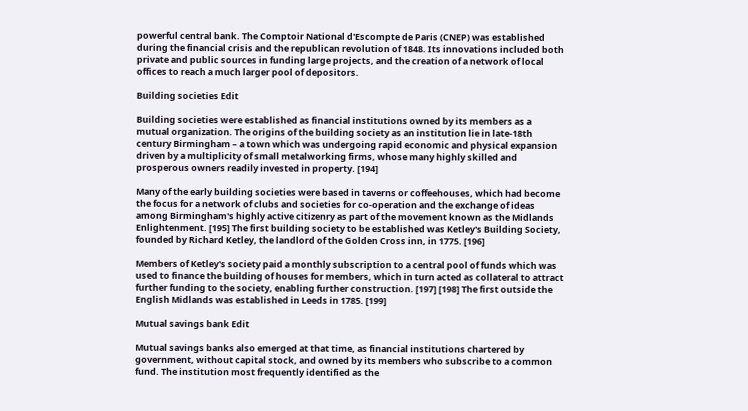powerful central bank. The Comptoir National d'Escompte de Paris (CNEP) was established during the financial crisis and the republican revolution of 1848. Its innovations included both private and public sources in funding large projects, and the creation of a network of local offices to reach a much larger pool of depositors.

Building societies Edit

Building societies were established as financial institutions owned by its members as a mutual organization. The origins of the building society as an institution lie in late-18th century Birmingham – a town which was undergoing rapid economic and physical expansion driven by a multiplicity of small metalworking firms, whose many highly skilled and prosperous owners readily invested in property. [194]

Many of the early building societies were based in taverns or coffeehouses, which had become the focus for a network of clubs and societies for co-operation and the exchange of ideas among Birmingham's highly active citizenry as part of the movement known as the Midlands Enlightenment. [195] The first building society to be established was Ketley's Building Society, founded by Richard Ketley, the landlord of the Golden Cross inn, in 1775. [196]

Members of Ketley's society paid a monthly subscription to a central pool of funds which was used to finance the building of houses for members, which in turn acted as collateral to attract further funding to the society, enabling further construction. [197] [198] The first outside the English Midlands was established in Leeds in 1785. [199]

Mutual savings bank Edit

Mutual savings banks also emerged at that time, as financial institutions chartered by government, without capital stock, and owned by its members who subscribe to a common fund. The institution most frequently identified as the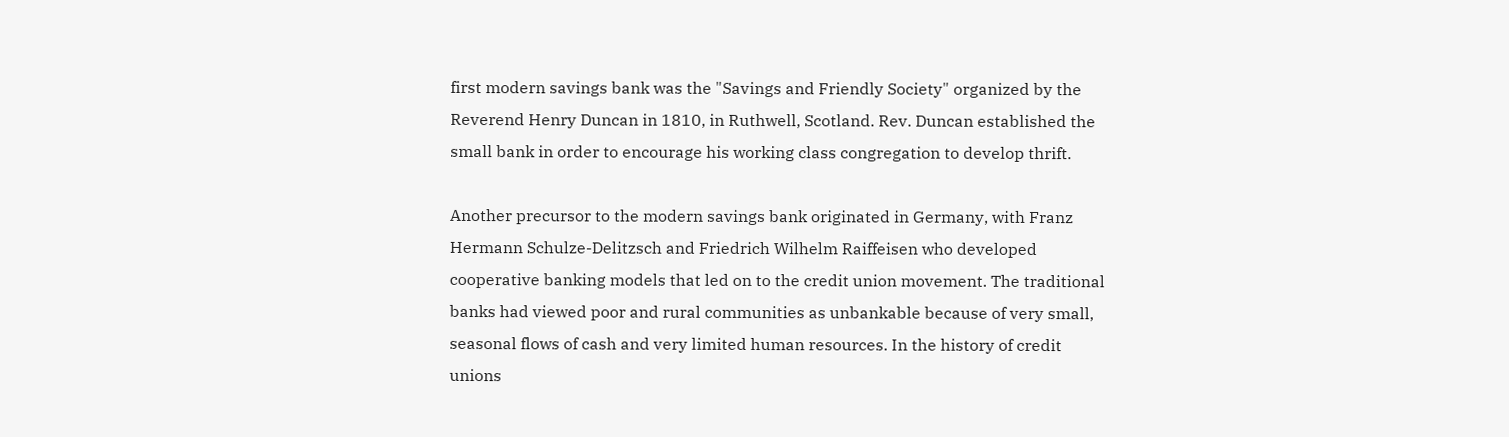first modern savings bank was the "Savings and Friendly Society" organized by the Reverend Henry Duncan in 1810, in Ruthwell, Scotland. Rev. Duncan established the small bank in order to encourage his working class congregation to develop thrift.

Another precursor to the modern savings bank originated in Germany, with Franz Hermann Schulze-Delitzsch and Friedrich Wilhelm Raiffeisen who developed cooperative banking models that led on to the credit union movement. The traditional banks had viewed poor and rural communities as unbankable because of very small, seasonal flows of cash and very limited human resources. In the history of credit unions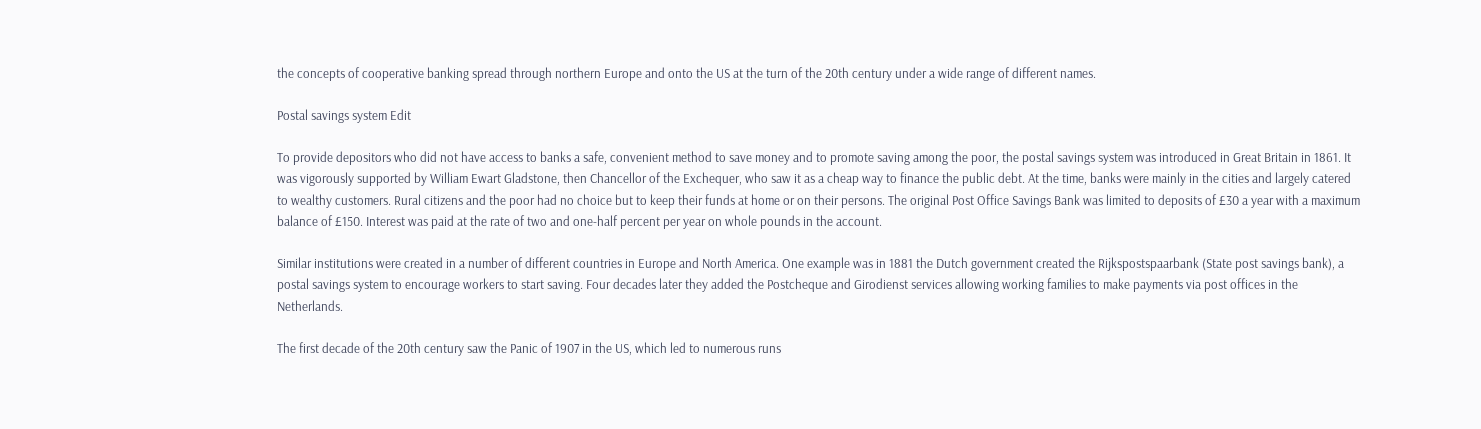the concepts of cooperative banking spread through northern Europe and onto the US at the turn of the 20th century under a wide range of different names.

Postal savings system Edit

To provide depositors who did not have access to banks a safe, convenient method to save money and to promote saving among the poor, the postal savings system was introduced in Great Britain in 1861. It was vigorously supported by William Ewart Gladstone, then Chancellor of the Exchequer, who saw it as a cheap way to finance the public debt. At the time, banks were mainly in the cities and largely catered to wealthy customers. Rural citizens and the poor had no choice but to keep their funds at home or on their persons. The original Post Office Savings Bank was limited to deposits of £30 a year with a maximum balance of £150. Interest was paid at the rate of two and one-half percent per year on whole pounds in the account.

Similar institutions were created in a number of different countries in Europe and North America. One example was in 1881 the Dutch government created the Rijkspostspaarbank (State post savings bank), a postal savings system to encourage workers to start saving. Four decades later they added the Postcheque and Girodienst services allowing working families to make payments via post offices in the Netherlands.

The first decade of the 20th century saw the Panic of 1907 in the US, which led to numerous runs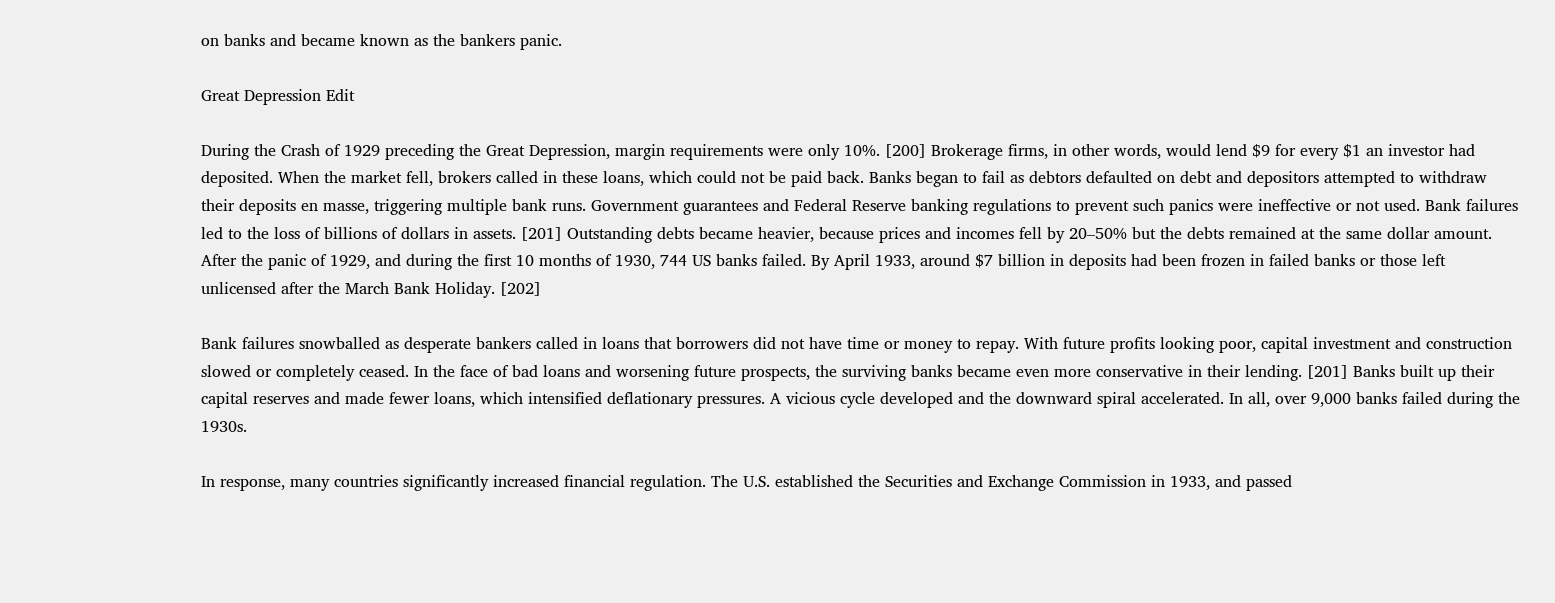on banks and became known as the bankers panic.

Great Depression Edit

During the Crash of 1929 preceding the Great Depression, margin requirements were only 10%. [200] Brokerage firms, in other words, would lend $9 for every $1 an investor had deposited. When the market fell, brokers called in these loans, which could not be paid back. Banks began to fail as debtors defaulted on debt and depositors attempted to withdraw their deposits en masse, triggering multiple bank runs. Government guarantees and Federal Reserve banking regulations to prevent such panics were ineffective or not used. Bank failures led to the loss of billions of dollars in assets. [201] Outstanding debts became heavier, because prices and incomes fell by 20–50% but the debts remained at the same dollar amount. After the panic of 1929, and during the first 10 months of 1930, 744 US banks failed. By April 1933, around $7 billion in deposits had been frozen in failed banks or those left unlicensed after the March Bank Holiday. [202]

Bank failures snowballed as desperate bankers called in loans that borrowers did not have time or money to repay. With future profits looking poor, capital investment and construction slowed or completely ceased. In the face of bad loans and worsening future prospects, the surviving banks became even more conservative in their lending. [201] Banks built up their capital reserves and made fewer loans, which intensified deflationary pressures. A vicious cycle developed and the downward spiral accelerated. In all, over 9,000 banks failed during the 1930s.

In response, many countries significantly increased financial regulation. The U.S. established the Securities and Exchange Commission in 1933, and passed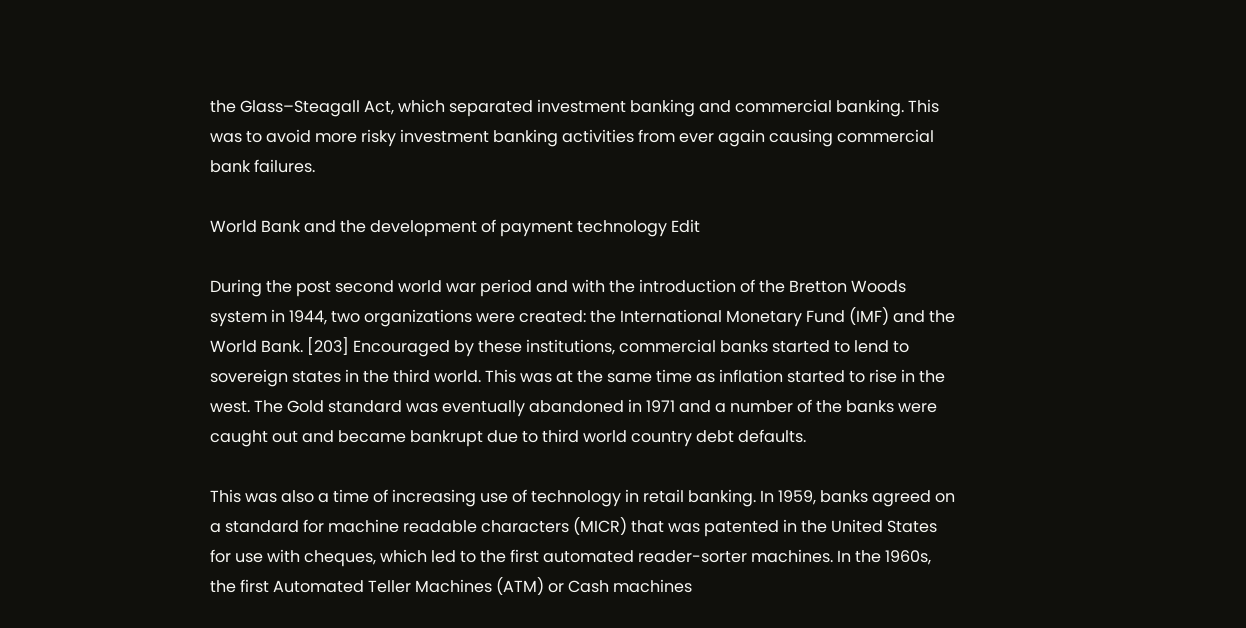the Glass–Steagall Act, which separated investment banking and commercial banking. This was to avoid more risky investment banking activities from ever again causing commercial bank failures.

World Bank and the development of payment technology Edit

During the post second world war period and with the introduction of the Bretton Woods system in 1944, two organizations were created: the International Monetary Fund (IMF) and the World Bank. [203] Encouraged by these institutions, commercial banks started to lend to sovereign states in the third world. This was at the same time as inflation started to rise in the west. The Gold standard was eventually abandoned in 1971 and a number of the banks were caught out and became bankrupt due to third world country debt defaults.

This was also a time of increasing use of technology in retail banking. In 1959, banks agreed on a standard for machine readable characters (MICR) that was patented in the United States for use with cheques, which led to the first automated reader-sorter machines. In the 1960s, the first Automated Teller Machines (ATM) or Cash machines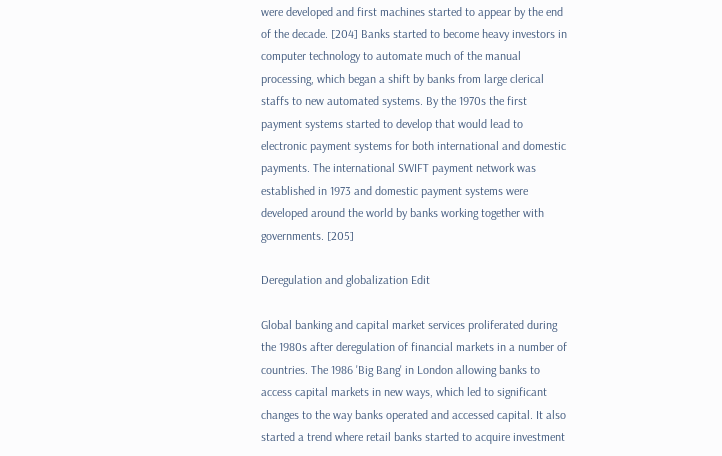were developed and first machines started to appear by the end of the decade. [204] Banks started to become heavy investors in computer technology to automate much of the manual processing, which began a shift by banks from large clerical staffs to new automated systems. By the 1970s the first payment systems started to develop that would lead to electronic payment systems for both international and domestic payments. The international SWIFT payment network was established in 1973 and domestic payment systems were developed around the world by banks working together with governments. [205]

Deregulation and globalization Edit

Global banking and capital market services proliferated during the 1980s after deregulation of financial markets in a number of countries. The 1986 'Big Bang' in London allowing banks to access capital markets in new ways, which led to significant changes to the way banks operated and accessed capital. It also started a trend where retail banks started to acquire investment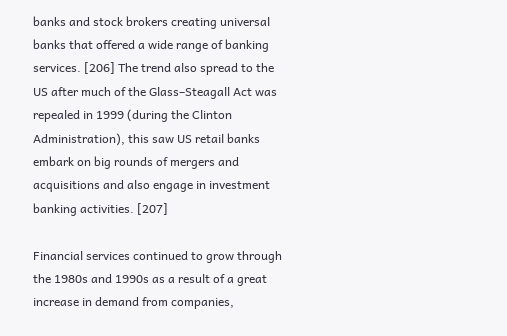banks and stock brokers creating universal banks that offered a wide range of banking services. [206] The trend also spread to the US after much of the Glass–Steagall Act was repealed in 1999 (during the Clinton Administration), this saw US retail banks embark on big rounds of mergers and acquisitions and also engage in investment banking activities. [207]

Financial services continued to grow through the 1980s and 1990s as a result of a great increase in demand from companies,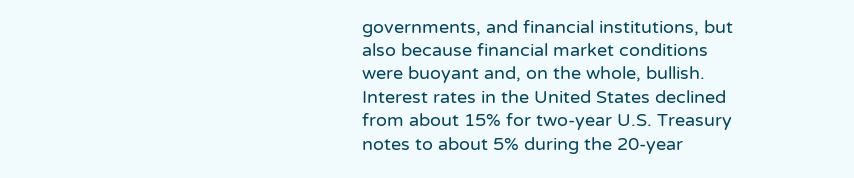governments, and financial institutions, but also because financial market conditions were buoyant and, on the whole, bullish. Interest rates in the United States declined from about 15% for two-year U.S. Treasury notes to about 5% during the 20-year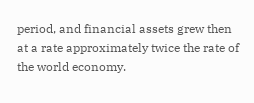period, and financial assets grew then at a rate approximately twice the rate of the world economy.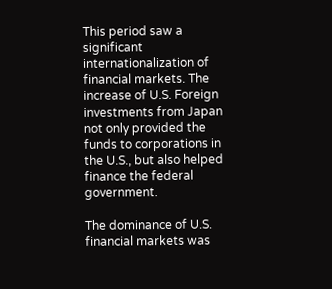This period saw a significant internationalization of financial markets. The increase of U.S. Foreign investments from Japan not only provided the funds to corporations in the U.S., but also helped finance the federal government.

The dominance of U.S. financial markets was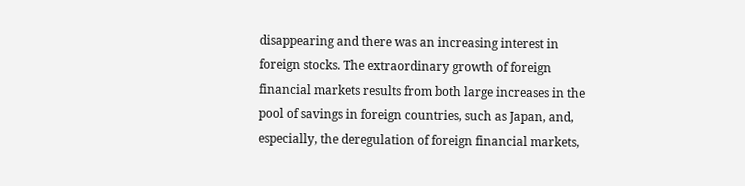disappearing and there was an increasing interest in foreign stocks. The extraordinary growth of foreign financial markets results from both large increases in the pool of savings in foreign countries, such as Japan, and, especially, the deregulation of foreign financial markets,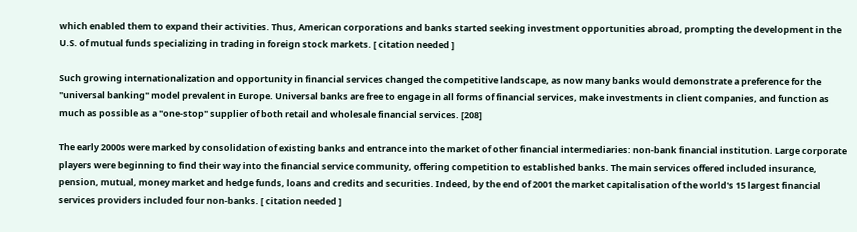which enabled them to expand their activities. Thus, American corporations and banks started seeking investment opportunities abroad, prompting the development in the U.S. of mutual funds specializing in trading in foreign stock markets. [ citation needed ]

Such growing internationalization and opportunity in financial services changed the competitive landscape, as now many banks would demonstrate a preference for the "universal banking" model prevalent in Europe. Universal banks are free to engage in all forms of financial services, make investments in client companies, and function as much as possible as a "one-stop" supplier of both retail and wholesale financial services. [208]

The early 2000s were marked by consolidation of existing banks and entrance into the market of other financial intermediaries: non-bank financial institution. Large corporate players were beginning to find their way into the financial service community, offering competition to established banks. The main services offered included insurance, pension, mutual, money market and hedge funds, loans and credits and securities. Indeed, by the end of 2001 the market capitalisation of the world's 15 largest financial services providers included four non-banks. [ citation needed ]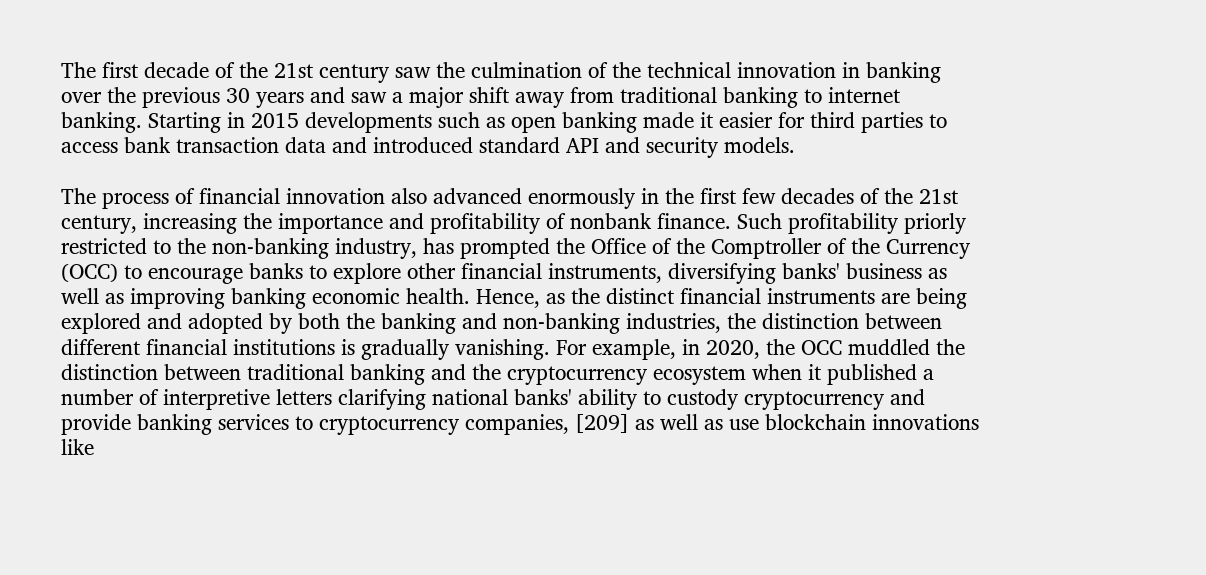The first decade of the 21st century saw the culmination of the technical innovation in banking over the previous 30 years and saw a major shift away from traditional banking to internet banking. Starting in 2015 developments such as open banking made it easier for third parties to access bank transaction data and introduced standard API and security models.

The process of financial innovation also advanced enormously in the first few decades of the 21st century, increasing the importance and profitability of nonbank finance. Such profitability priorly restricted to the non-banking industry, has prompted the Office of the Comptroller of the Currency (OCC) to encourage banks to explore other financial instruments, diversifying banks' business as well as improving banking economic health. Hence, as the distinct financial instruments are being explored and adopted by both the banking and non-banking industries, the distinction between different financial institutions is gradually vanishing. For example, in 2020, the OCC muddled the distinction between traditional banking and the cryptocurrency ecosystem when it published a number of interpretive letters clarifying national banks' ability to custody cryptocurrency and provide banking services to cryptocurrency companies, [209] as well as use blockchain innovations like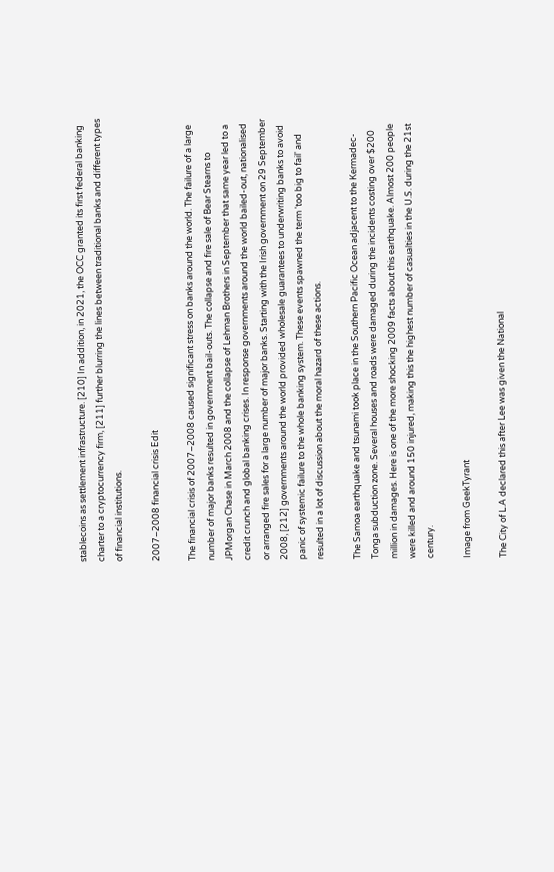stablecoins as settlement infrastructure. [210] In addition, in 2021, the OCC granted its first federal banking charter to a cryptocurrency firm, [211] further blurring the lines between traditional banks and different types of financial institutions.

2007–2008 financial crisis Edit

The financial crisis of 2007–2008 caused significant stress on banks around the world. The failure of a large number of major banks resulted in government bail-outs. The collapse and fire sale of Bear Stearns to JPMorgan Chase in March 2008 and the collapse of Lehman Brothers in September that same year led to a credit crunch and global banking crises. In response governments around the world bailed-out, nationalised or arranged fire sales for a large number of major banks. Starting with the Irish government on 29 September 2008, [212] governments around the world provided wholesale guarantees to underwriting banks to avoid panic of systemic failure to the whole banking system. These events spawned the term 'too big to fail' and resulted in a lot of discussion about the moral hazard of these actions.

The Samoa earthquake and tsunami took place in the Southern Pacific Ocean adjacent to the Kermadec-Tonga subduction zone. Several houses and roads were damaged during the incidents costing over $200 million in damages. Here is one of the more shocking 2009 facts about this earthquake. Almost 200 people were killed and around 150 injured, making this the highest number of casualties in the U.S. during the 21st century.

Image from GeekTyrant

The City of L.A declared this after Lee was given the National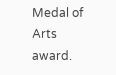Medal of Arts award.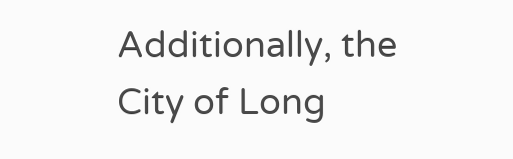Additionally, the City of Long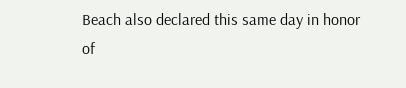Beach also declared this same day in honor of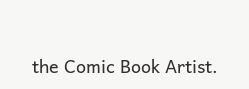the Comic Book Artist.